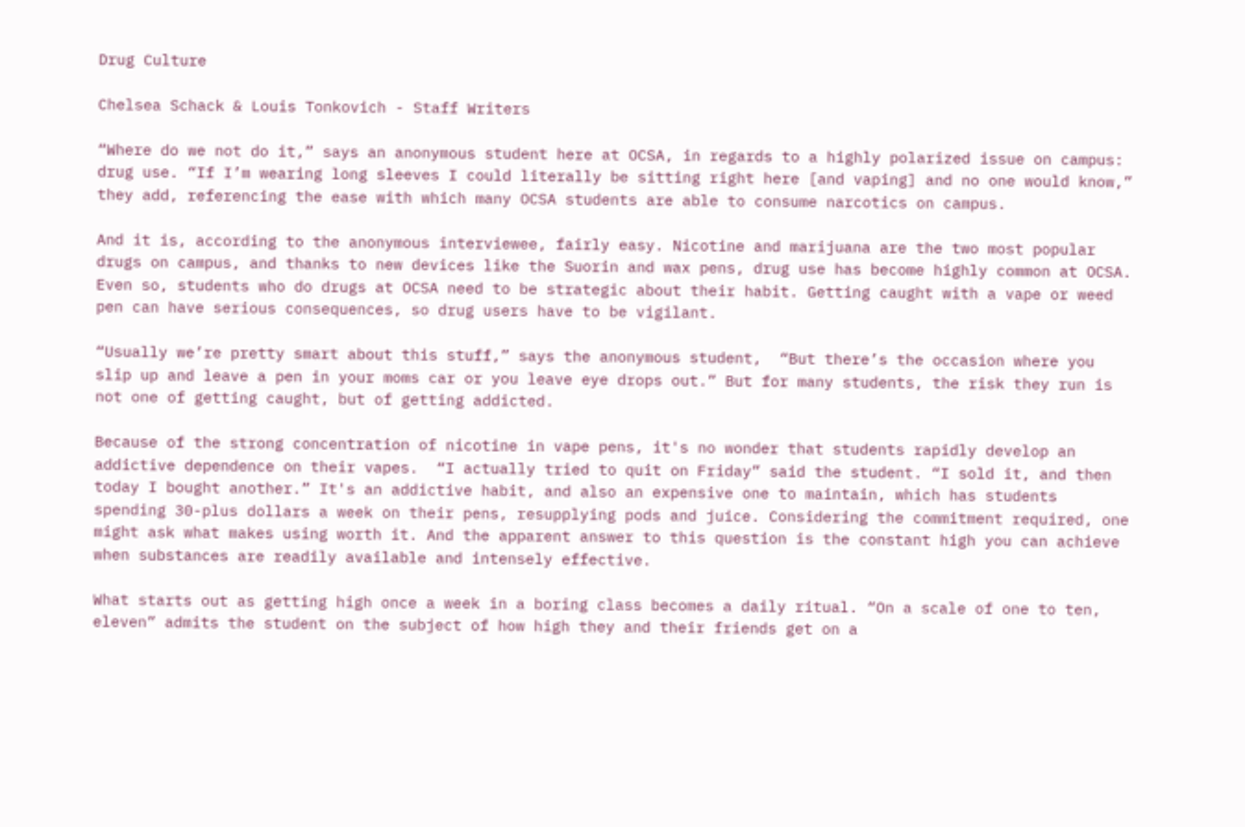Drug Culture

Chelsea Schack & Louis Tonkovich - Staff Writers

“Where do we not do it,” says an anonymous student here at OCSA, in regards to a highly polarized issue on campus: drug use. “If I’m wearing long sleeves I could literally be sitting right here [and vaping] and no one would know,” they add, referencing the ease with which many OCSA students are able to consume narcotics on campus.

And it is, according to the anonymous interviewee, fairly easy. Nicotine and marijuana are the two most popular drugs on campus, and thanks to new devices like the Suorin and wax pens, drug use has become highly common at OCSA. Even so, students who do drugs at OCSA need to be strategic about their habit. Getting caught with a vape or weed  pen can have serious consequences, so drug users have to be vigilant.

“Usually we’re pretty smart about this stuff,” says the anonymous student,  “But there’s the occasion where you slip up and leave a pen in your moms car or you leave eye drops out.” But for many students, the risk they run is not one of getting caught, but of getting addicted.

Because of the strong concentration of nicotine in vape pens, it's no wonder that students rapidly develop an addictive dependence on their vapes.  “I actually tried to quit on Friday” said the student. “I sold it, and then today I bought another.” It's an addictive habit, and also an expensive one to maintain, which has students spending 30-plus dollars a week on their pens, resupplying pods and juice. Considering the commitment required, one might ask what makes using worth it. And the apparent answer to this question is the constant high you can achieve when substances are readily available and intensely effective.

What starts out as getting high once a week in a boring class becomes a daily ritual. “On a scale of one to ten, eleven” admits the student on the subject of how high they and their friends get on a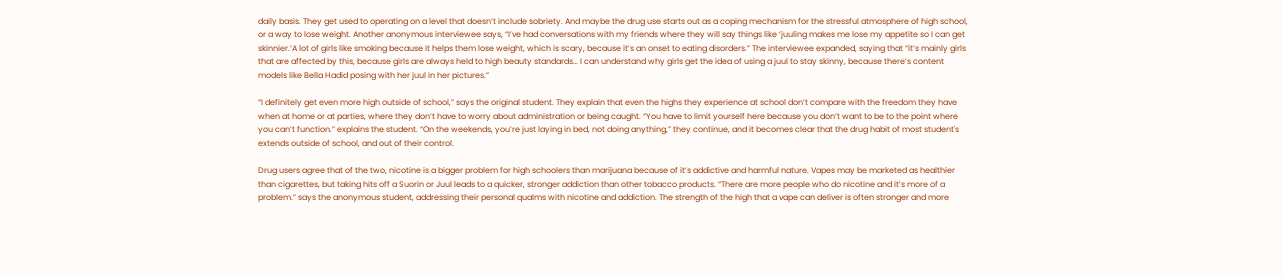daily basis. They get used to operating on a level that doesn’t include sobriety. And maybe the drug use starts out as a coping mechanism for the stressful atmosphere of high school, or a way to lose weight. Another anonymous interviewee says, “I’ve had conversations with my friends where they will say things like ‘juuling makes me lose my appetite so I can get skinnier.’A lot of girls like smoking because it helps them lose weight, which is scary, because it’s an onset to eating disorders.” The interviewee expanded, saying that “it’s mainly girls that are affected by this, because girls are always held to high beauty standards… I can understand why girls get the idea of using a juul to stay skinny, because there’s content models like Bella Hadid posing with her juul in her pictures.”

“I definitely get even more high outside of school,” says the original student. They explain that even the highs they experience at school don’t compare with the freedom they have when at home or at parties, where they don’t have to worry about administration or being caught. “You have to limit yourself here because you don’t want to be to the point where you can’t function.” explains the student. “On the weekends, you’re just laying in bed, not doing anything,” they continue, and it becomes clear that the drug habit of most student's extends outside of school, and out of their control.

Drug users agree that of the two, nicotine is a bigger problem for high schoolers than marijuana because of it’s addictive and harmful nature. Vapes may be marketed as healthier than cigarettes, but taking hits off a Suorin or Juul leads to a quicker, stronger addiction than other tobacco products. “There are more people who do nicotine and it’s more of a problem.” says the anonymous student, addressing their personal qualms with nicotine and addiction. The strength of the high that a vape can deliver is often stronger and more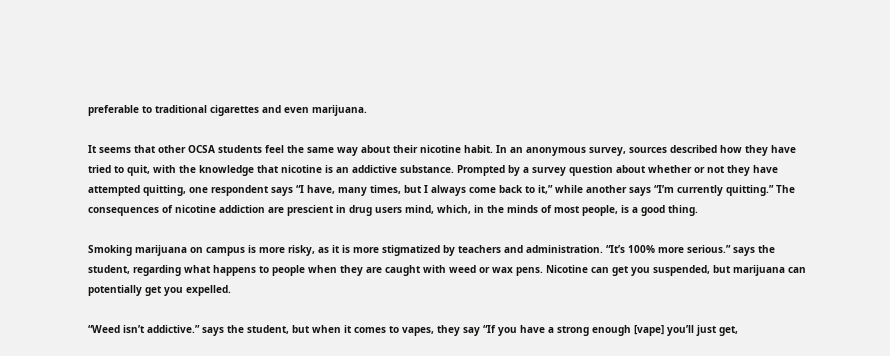preferable to traditional cigarettes and even marijuana.

It seems that other OCSA students feel the same way about their nicotine habit. In an anonymous survey, sources described how they have tried to quit, with the knowledge that nicotine is an addictive substance. Prompted by a survey question about whether or not they have attempted quitting, one respondent says “I have, many times, but I always come back to it,” while another says “I’m currently quitting.” The consequences of nicotine addiction are prescient in drug users mind, which, in the minds of most people, is a good thing.

Smoking marijuana on campus is more risky, as it is more stigmatized by teachers and administration. “It’s 100% more serious.” says the student, regarding what happens to people when they are caught with weed or wax pens. Nicotine can get you suspended, but marijuana can potentially get you expelled.

“Weed isn’t addictive.” says the student, but when it comes to vapes, they say “If you have a strong enough [vape] you’ll just get,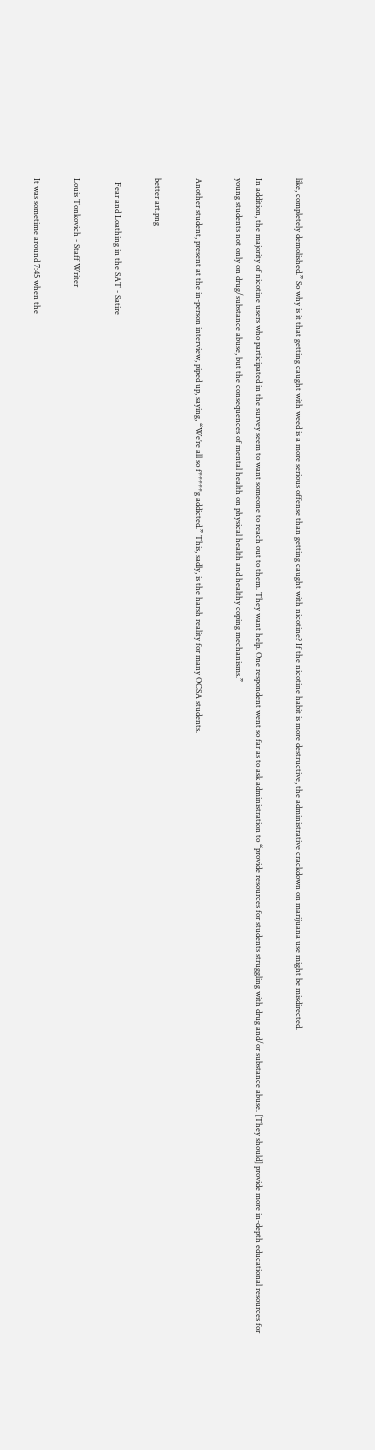like, completely demolished.” So why is it that getting caught with weed is a more serious offense than getting caught with nicotine? If the nicotine habit is more destructive, the administrative crackdown on marijuana use might be misdirected.

In addition, the majority of nicotine users who participated in the survey seem to want someone to reach out to them. They want help. One respondent went so far as to ask administration to “provide resources for students struggling with drug and/or substance abuse. [They should] provide more in-depth educational resources for young students not only on drug/substance abuse, but the consequences of mental health on physical health and healthy coping mechanisms.”

Another student, present at the in-person interview, piped up, saying, “We’re all so f*****g addicted.” This, sadly, is the harsh reality for many OCSA students.

better art.png

  Fear and Loathing in the SAT - Satire

Louis Tonkovich - Staff Writer

It was sometime around 7:45 when the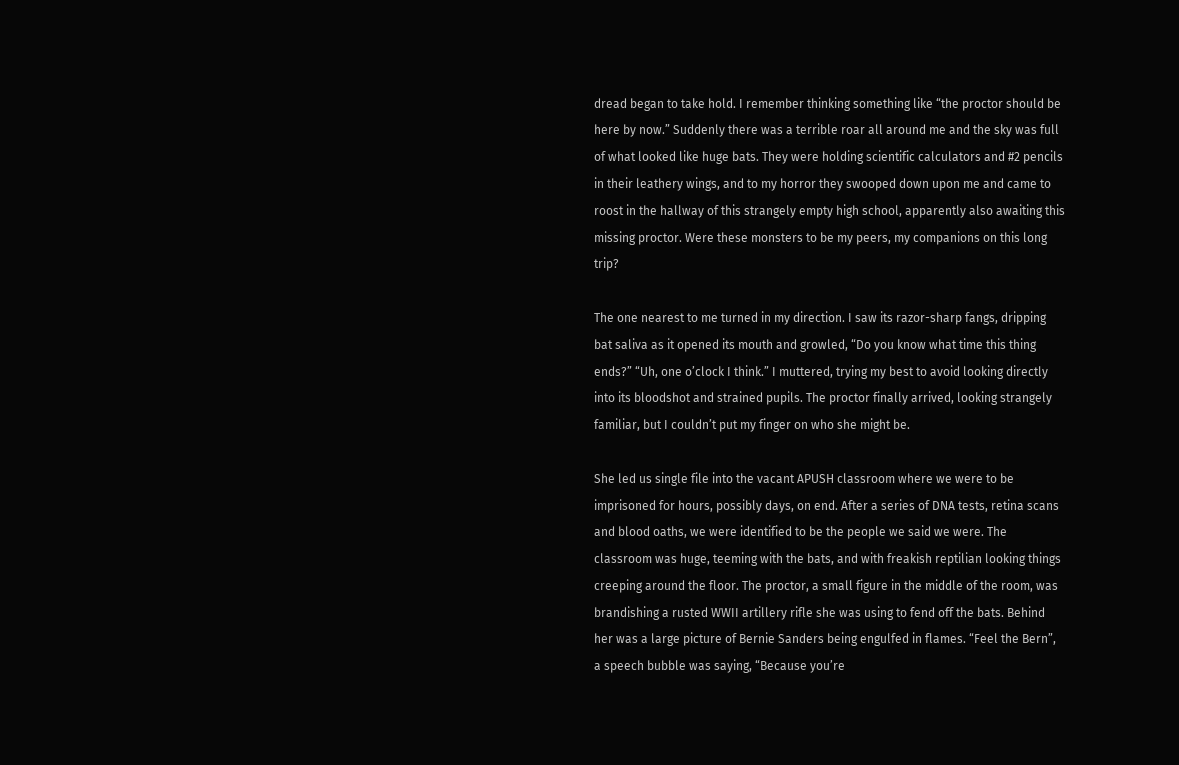dread began to take hold. I remember thinking something like “the proctor should be here by now.” Suddenly there was a terrible roar all around me and the sky was full of what looked like huge bats. They were holding scientific calculators and #2 pencils in their leathery wings, and to my horror they swooped down upon me and came to roost in the hallway of this strangely empty high school, apparently also awaiting this missing proctor. Were these monsters to be my peers, my companions on this long trip?

The one nearest to me turned in my direction. I saw its razor-sharp fangs, dripping bat saliva as it opened its mouth and growled, “Do you know what time this thing ends?” “Uh, one o’clock I think.” I muttered, trying my best to avoid looking directly into its bloodshot and strained pupils. The proctor finally arrived, looking strangely familiar, but I couldn’t put my finger on who she might be.

She led us single file into the vacant APUSH classroom where we were to be imprisoned for hours, possibly days, on end. After a series of DNA tests, retina scans and blood oaths, we were identified to be the people we said we were. The classroom was huge, teeming with the bats, and with freakish reptilian looking things creeping around the floor. The proctor, a small figure in the middle of the room, was brandishing a rusted WWII artillery rifle she was using to fend off the bats. Behind her was a large picture of Bernie Sanders being engulfed in flames. “Feel the Bern”, a speech bubble was saying, “Because you’re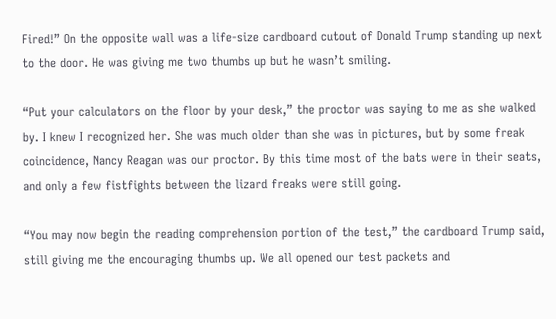Fired!” On the opposite wall was a life-size cardboard cutout of Donald Trump standing up next to the door. He was giving me two thumbs up but he wasn’t smiling.

“Put your calculators on the floor by your desk,” the proctor was saying to me as she walked by. I knew I recognized her. She was much older than she was in pictures, but by some freak coincidence, Nancy Reagan was our proctor. By this time most of the bats were in their seats, and only a few fistfights between the lizard freaks were still going.

“You may now begin the reading comprehension portion of the test,” the cardboard Trump said, still giving me the encouraging thumbs up. We all opened our test packets and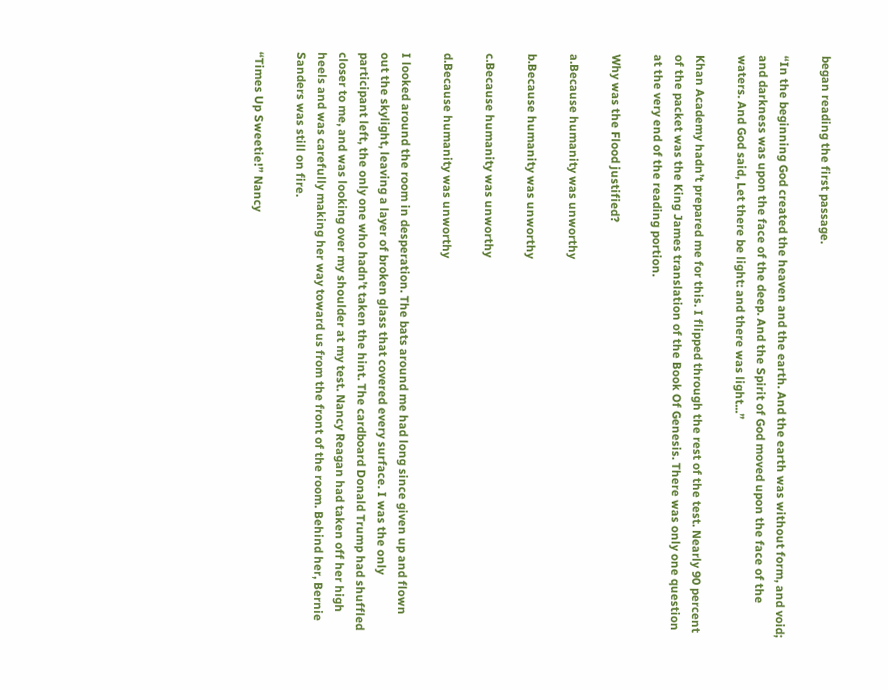began reading the first passage.

“In the beginning God created the heaven and the earth. And the earth was without form, and void; and darkness was upon the face of the deep. And the Spirit of God moved upon the face of the waters. And God said, Let there be light: and there was light...”

Khan Academy hadn’t prepared me for this. I flipped through the rest of the test. Nearly 90 percent of the packet was the King James translation of the Book Of Genesis. There was only one question at the very end of the reading portion.

Why was the Flood justified?

a.Because humanity was unworthy

b.Because humanity was unworthy

c.Because humanity was unworthy

d.Because humanity was unworthy

I looked around the room in desperation. The bats around me had long since given up and flown out the skylight, leaving a layer of broken glass that covered every surface. I was the only participant left, the only one who hadn’t taken the hint. The cardboard Donald Trump had shuffled closer to me, and was looking over my shoulder at my test. Nancy Reagan had taken off her high heels and was carefully making her way toward us from the front of the room. Behind her, Bernie Sanders was still on fire.

“Times Up Sweetie!” Nancy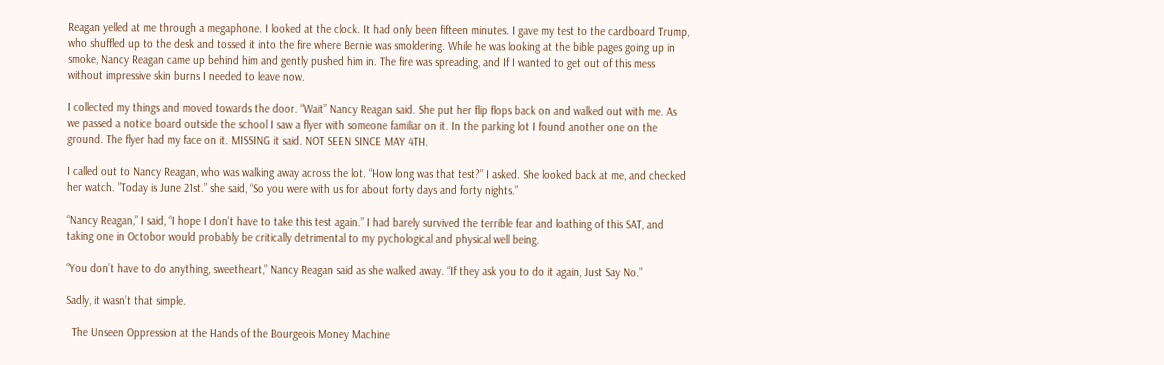Reagan yelled at me through a megaphone. I looked at the clock. It had only been fifteen minutes. I gave my test to the cardboard Trump, who shuffled up to the desk and tossed it into the fire where Bernie was smoldering. While he was looking at the bible pages going up in smoke, Nancy Reagan came up behind him and gently pushed him in. The fire was spreading, and If I wanted to get out of this mess without impressive skin burns I needed to leave now.

I collected my things and moved towards the door. “Wait” Nancy Reagan said. She put her flip flops back on and walked out with me. As we passed a notice board outside the school I saw a flyer with someone familiar on it. In the parking lot I found another one on the ground. The flyer had my face on it. MISSING it said. NOT SEEN SINCE MAY 4TH.

I called out to Nancy Reagan, who was walking away across the lot. “How long was that test?” I asked. She looked back at me, and checked her watch. ”Today is June 21st.” she said, “So you were with us for about forty days and forty nights.”

“Nancy Reagan,” I said, “I hope I don’t have to take this test again.” I had barely survived the terrible fear and loathing of this SAT, and taking one in Octobor would probably be critically detrimental to my pychological and physical well being.

“You don’t have to do anything, sweetheart,” Nancy Reagan said as she walked away. “If they ask you to do it again, Just Say No.”

Sadly, it wasn’t that simple.

  The Unseen Oppression at the Hands of the Bourgeois Money Machine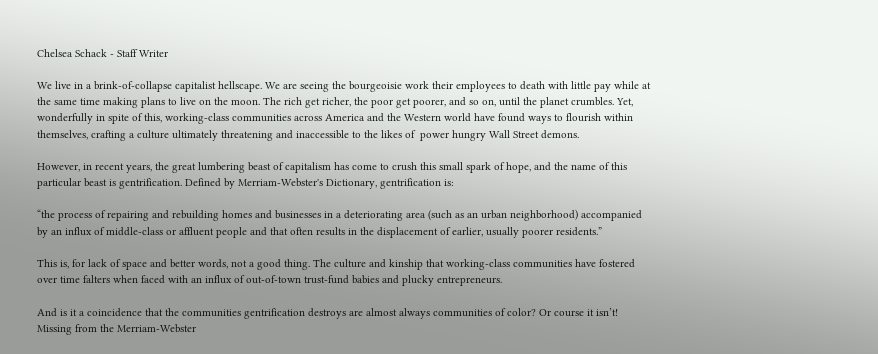Chelsea Schack - Staff Writer

We live in a brink-of-collapse capitalist hellscape. We are seeing the bourgeoisie work their employees to death with little pay while at the same time making plans to live on the moon. The rich get richer, the poor get poorer, and so on, until the planet crumbles. Yet, wonderfully in spite of this, working-class communities across America and the Western world have found ways to flourish within themselves, crafting a culture ultimately threatening and inaccessible to the likes of  power hungry Wall Street demons.

However, in recent years, the great lumbering beast of capitalism has come to crush this small spark of hope, and the name of this particular beast is gentrification. Defined by Merriam-Webster's Dictionary, gentrification is:

“the process of repairing and rebuilding homes and businesses in a deteriorating area (such as an urban neighborhood) accompanied by an influx of middle-class or affluent people and that often results in the displacement of earlier, usually poorer residents.”

This is, for lack of space and better words, not a good thing. The culture and kinship that working-class communities have fostered over time falters when faced with an influx of out-of-town trust-fund babies and plucky entrepreneurs.

And is it a coincidence that the communities gentrification destroys are almost always communities of color? Or course it isn’t! Missing from the Merriam-Webster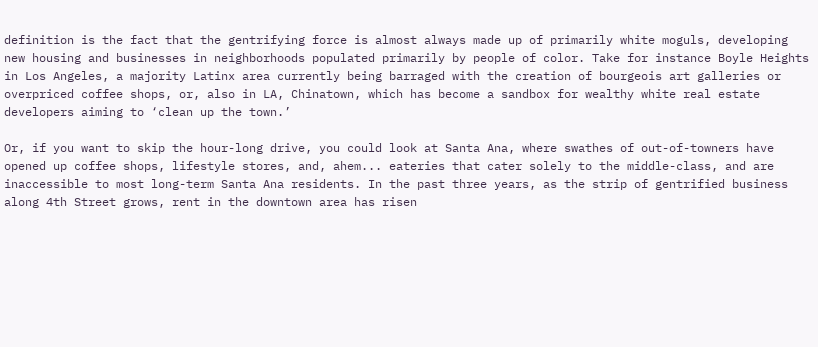definition is the fact that the gentrifying force is almost always made up of primarily white moguls, developing new housing and businesses in neighborhoods populated primarily by people of color. Take for instance Boyle Heights in Los Angeles, a majority Latinx area currently being barraged with the creation of bourgeois art galleries or overpriced coffee shops, or, also in LA, Chinatown, which has become a sandbox for wealthy white real estate developers aiming to ‘clean up the town.’

Or, if you want to skip the hour-long drive, you could look at Santa Ana, where swathes of out-of-towners have opened up coffee shops, lifestyle stores, and, ahem... eateries that cater solely to the middle-class, and are inaccessible to most long-term Santa Ana residents. In the past three years, as the strip of gentrified business along 4th Street grows, rent in the downtown area has risen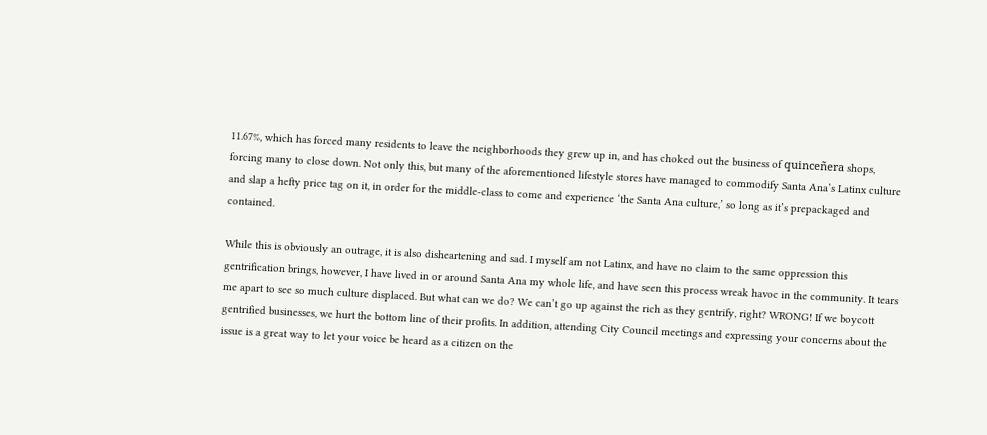11.67%, which has forced many residents to leave the neighborhoods they grew up in, and has choked out the business of quinceñera shops, forcing many to close down. Not only this, but many of the aforementioned lifestyle stores have managed to commodify Santa Ana’s Latinx culture and slap a hefty price tag on it, in order for the middle-class to come and experience ‘the Santa Ana culture,’ so long as it’s prepackaged and contained.

While this is obviously an outrage, it is also disheartening and sad. I myself am not Latinx, and have no claim to the same oppression this gentrification brings, however, I have lived in or around Santa Ana my whole life, and have seen this process wreak havoc in the community. It tears me apart to see so much culture displaced. But what can we do? We can’t go up against the rich as they gentrify, right? WRONG! If we boycott gentrified businesses, we hurt the bottom line of their profits. In addition, attending City Council meetings and expressing your concerns about the issue is a great way to let your voice be heard as a citizen on the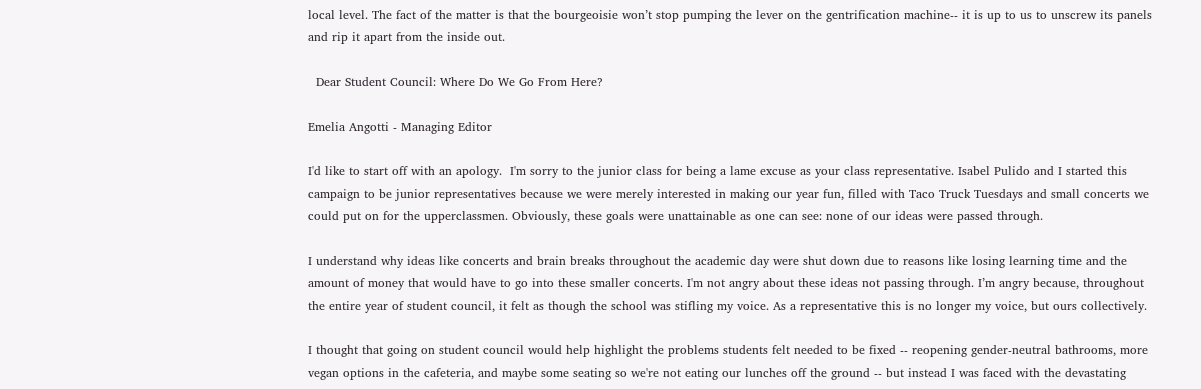local level. The fact of the matter is that the bourgeoisie won’t stop pumping the lever on the gentrification machine-- it is up to us to unscrew its panels and rip it apart from the inside out.

  Dear Student Council: Where Do We Go From Here?

Emelia Angotti - Managing Editor

I'd like to start off with an apology.  I'm sorry to the junior class for being a lame excuse as your class representative. Isabel Pulido and I started this campaign to be junior representatives because we were merely interested in making our year fun, filled with Taco Truck Tuesdays and small concerts we could put on for the upperclassmen. Obviously, these goals were unattainable as one can see: none of our ideas were passed through.

I understand why ideas like concerts and brain breaks throughout the academic day were shut down due to reasons like losing learning time and the amount of money that would have to go into these smaller concerts. I'm not angry about these ideas not passing through. I’m angry because, throughout the entire year of student council, it felt as though the school was stifling my voice. As a representative this is no longer my voice, but ours collectively.

I thought that going on student council would help highlight the problems students felt needed to be fixed -- reopening gender-neutral bathrooms, more vegan options in the cafeteria, and maybe some seating so we're not eating our lunches off the ground -- but instead I was faced with the devastating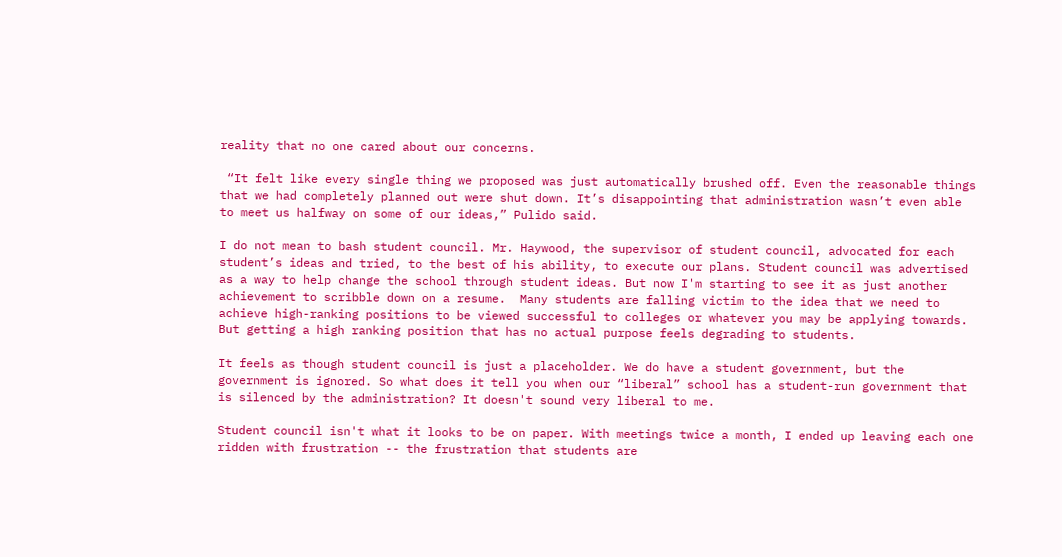reality that no one cared about our concerns.

 “It felt like every single thing we proposed was just automatically brushed off. Even the reasonable things that we had completely planned out were shut down. It’s disappointing that administration wasn’t even able to meet us halfway on some of our ideas,” Pulido said.

I do not mean to bash student council. Mr. Haywood, the supervisor of student council, advocated for each student’s ideas and tried, to the best of his ability, to execute our plans. Student council was advertised as a way to help change the school through student ideas. But now I'm starting to see it as just another achievement to scribble down on a resume.  Many students are falling victim to the idea that we need to achieve high-ranking positions to be viewed successful to colleges or whatever you may be applying towards. But getting a high ranking position that has no actual purpose feels degrading to students.

It feels as though student council is just a placeholder. We do have a student government, but the government is ignored. So what does it tell you when our “liberal” school has a student-run government that is silenced by the administration? It doesn't sound very liberal to me.

Student council isn't what it looks to be on paper. With meetings twice a month, I ended up leaving each one ridden with frustration -- the frustration that students are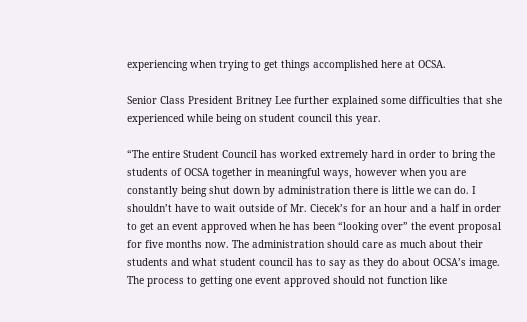experiencing when trying to get things accomplished here at OCSA.

Senior Class President Britney Lee further explained some difficulties that she experienced while being on student council this year.

“The entire Student Council has worked extremely hard in order to bring the students of OCSA together in meaningful ways, however when you are constantly being shut down by administration there is little we can do. I shouldn’t have to wait outside of Mr. Ciecek’s for an hour and a half in order to get an event approved when he has been “looking over” the event proposal for five months now. The administration should care as much about their students and what student council has to say as they do about OCSA’s image. The process to getting one event approved should not function like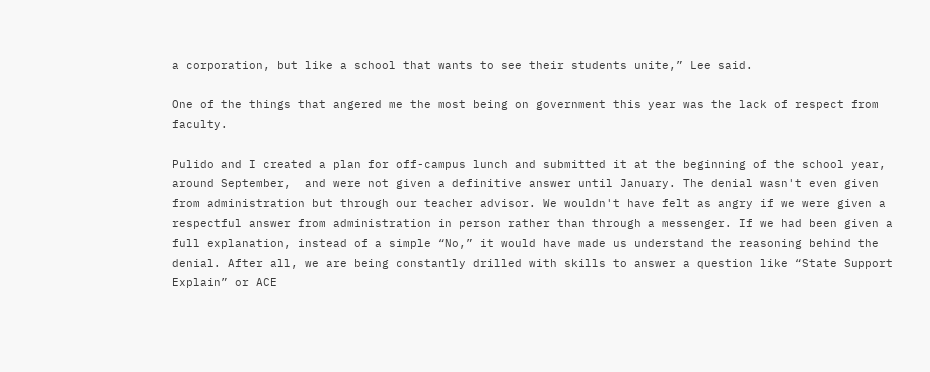a corporation, but like a school that wants to see their students unite,” Lee said.

One of the things that angered me the most being on government this year was the lack of respect from faculty.

Pulido and I created a plan for off-campus lunch and submitted it at the beginning of the school year, around September,  and were not given a definitive answer until January. The denial wasn't even given from administration but through our teacher advisor. We wouldn't have felt as angry if we were given a respectful answer from administration in person rather than through a messenger. If we had been given a full explanation, instead of a simple “No,” it would have made us understand the reasoning behind the denial. After all, we are being constantly drilled with skills to answer a question like “State Support Explain” or ACE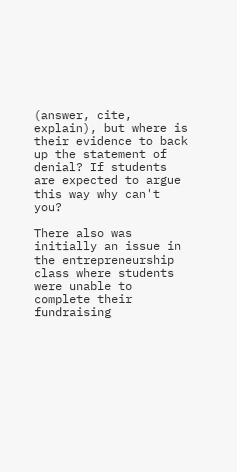(answer, cite, explain), but where is their evidence to back up the statement of denial? If students are expected to argue this way why can't you?

There also was initially an issue in the entrepreneurship class where students were unable to complete their fundraising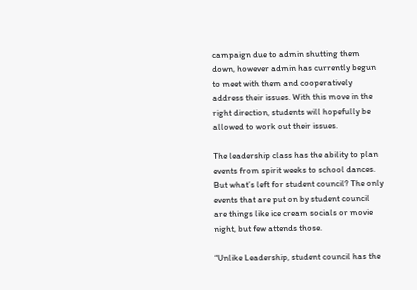campaign due to admin shutting them down, however admin has currently begun to meet with them and cooperatively address their issues. With this move in the right direction, students will hopefully be allowed to work out their issues.

The leadership class has the ability to plan events from spirit weeks to school dances. But what’s left for student council? The only events that are put on by student council are things like ice cream socials or movie night, but few attends those.

“Unlike Leadership, student council has the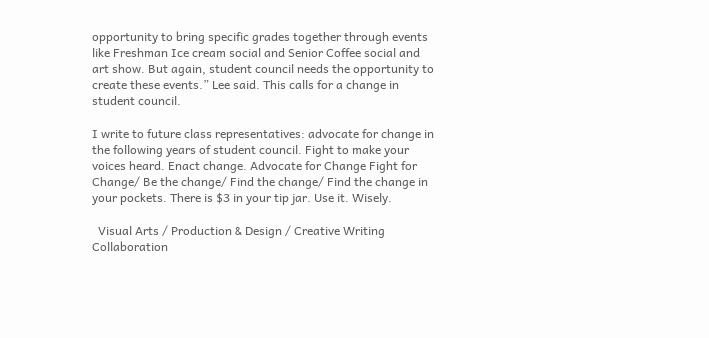opportunity to bring specific grades together through events like Freshman Ice cream social and Senior Coffee social and art show. But again, student council needs the opportunity to create these events.” Lee said. This calls for a change in student council.

I write to future class representatives: advocate for change in the following years of student council. Fight to make your voices heard. Enact change. Advocate for Change Fight for Change/ Be the change/ Find the change/ Find the change in your pockets. There is $3 in your tip jar. Use it. Wisely.

  Visual Arts / Production & Design / Creative Writing Collaboration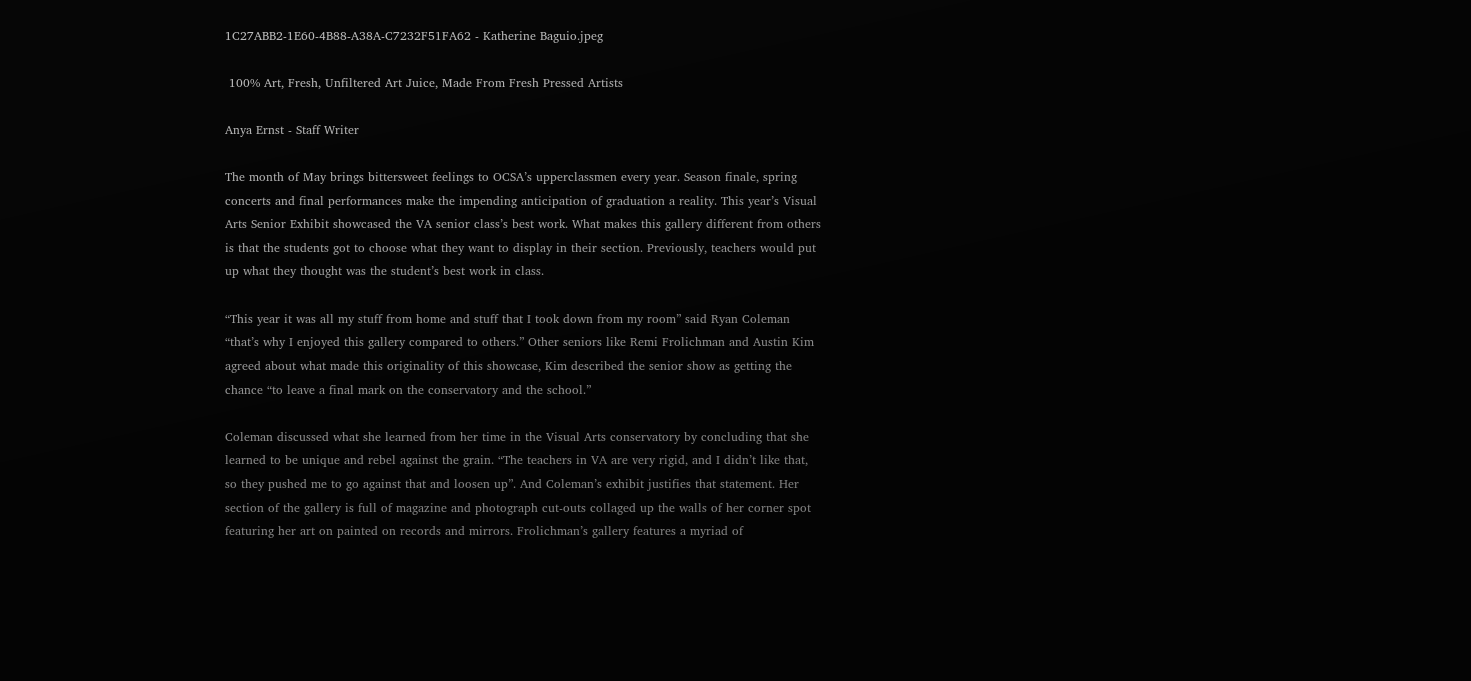1C27ABB2-1E60-4B88-A38A-C7232F51FA62 - Katherine Baguio.jpeg

 100% Art, Fresh, Unfiltered Art Juice, Made From Fresh Pressed Artists

Anya Ernst - Staff Writer

The month of May brings bittersweet feelings to OCSA’s upperclassmen every year. Season finale, spring concerts and final performances make the impending anticipation of graduation a reality. This year’s Visual Arts Senior Exhibit showcased the VA senior class’s best work. What makes this gallery different from others is that the students got to choose what they want to display in their section. Previously, teachers would put up what they thought was the student’s best work in class.

“This year it was all my stuff from home and stuff that I took down from my room” said Ryan Coleman  “that’s why I enjoyed this gallery compared to others.” Other seniors like Remi Frolichman and Austin Kim agreed about what made this originality of this showcase, Kim described the senior show as getting the chance “to leave a final mark on the conservatory and the school.”

Coleman discussed what she learned from her time in the Visual Arts conservatory by concluding that she learned to be unique and rebel against the grain. “The teachers in VA are very rigid, and I didn’t like that, so they pushed me to go against that and loosen up”. And Coleman’s exhibit justifies that statement. Her section of the gallery is full of magazine and photograph cut-outs collaged up the walls of her corner spot featuring her art on painted on records and mirrors. Frolichman’s gallery features a myriad of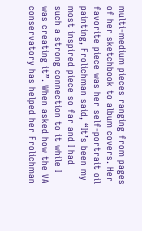multi-medium pieces ranging from pages of her sketchbook to album covers. Her favorite piece was her self-portrait oil painting, Frolichman said, “It’s been my most inspired piece so far and I had such a strong connection to it while I was creating it”. When asked how the VA conservatory has helped her Frolichman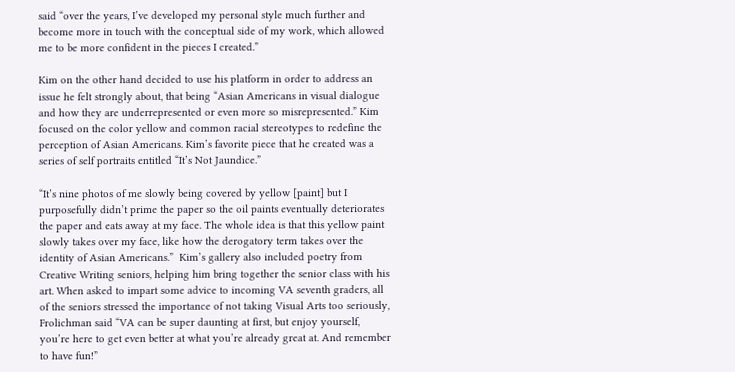said “over the years, I’ve developed my personal style much further and become more in touch with the conceptual side of my work, which allowed me to be more confident in the pieces I created.”

Kim on the other hand decided to use his platform in order to address an issue he felt strongly about, that being “Asian Americans in visual dialogue and how they are underrepresented or even more so misrepresented.” Kim focused on the color yellow and common racial stereotypes to redefine the perception of Asian Americans. Kim’s favorite piece that he created was a series of self portraits entitled “It’s Not Jaundice.”

“It’s nine photos of me slowly being covered by yellow [paint] but I purposefully didn’t prime the paper so the oil paints eventually deteriorates the paper and eats away at my face. The whole idea is that this yellow paint slowly takes over my face, like how the derogatory term takes over the identity of Asian Americans.”  Kim’s gallery also included poetry from Creative Writing seniors, helping him bring together the senior class with his art. When asked to impart some advice to incoming VA seventh graders, all of the seniors stressed the importance of not taking Visual Arts too seriously, Frolichman said “VA can be super daunting at first, but enjoy yourself, you’re here to get even better at what you’re already great at. And remember to have fun!”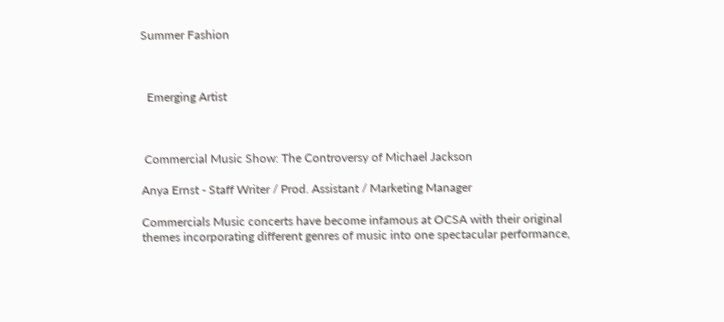Summer Fashion



  Emerging Artist



 Commercial Music Show: The Controversy of Michael Jackson

Anya Ernst - Staff Writer / Prod. Assistant / Marketing Manager

Commercials Music concerts have become infamous at OCSA with their original themes incorporating different genres of music into one spectacular performance,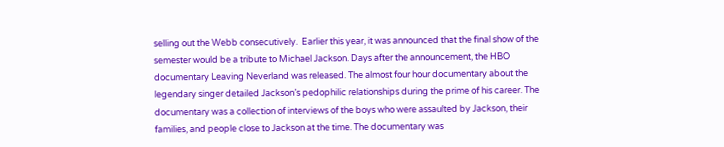selling out the Webb consecutively.  Earlier this year, it was announced that the final show of the semester would be a tribute to Michael Jackson. Days after the announcement, the HBO documentary Leaving Neverland was released. The almost four hour documentary about the legendary singer detailed Jackson’s pedophilic relationships during the prime of his career. The documentary was a collection of interviews of the boys who were assaulted by Jackson, their families, and people close to Jackson at the time. The documentary was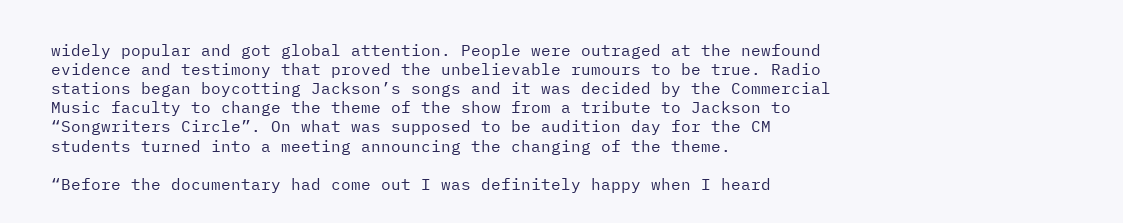widely popular and got global attention. People were outraged at the newfound evidence and testimony that proved the unbelievable rumours to be true. Radio stations began boycotting Jackson’s songs and it was decided by the Commercial Music faculty to change the theme of the show from a tribute to Jackson to “Songwriters Circle”. On what was supposed to be audition day for the CM students turned into a meeting announcing the changing of the theme.

“Before the documentary had come out I was definitely happy when I heard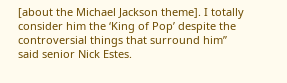[about the Michael Jackson theme]. I totally consider him the ‘King of Pop’ despite the controversial things that surround him” said senior Nick Estes.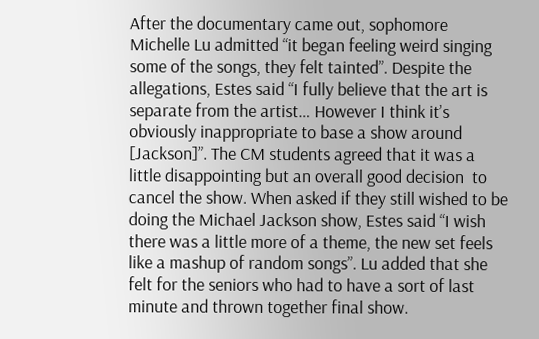After the documentary came out, sophomore Michelle Lu admitted “it began feeling weird singing some of the songs, they felt tainted”. Despite the allegations, Estes said “I fully believe that the art is separate from the artist… However I think it’s obviously inappropriate to base a show around [Jackson]”. The CM students agreed that it was a little disappointing but an overall good decision  to cancel the show. When asked if they still wished to be doing the Michael Jackson show, Estes said “I wish there was a little more of a theme, the new set feels like a mashup of random songs”. Lu added that she felt for the seniors who had to have a sort of last minute and thrown together final show.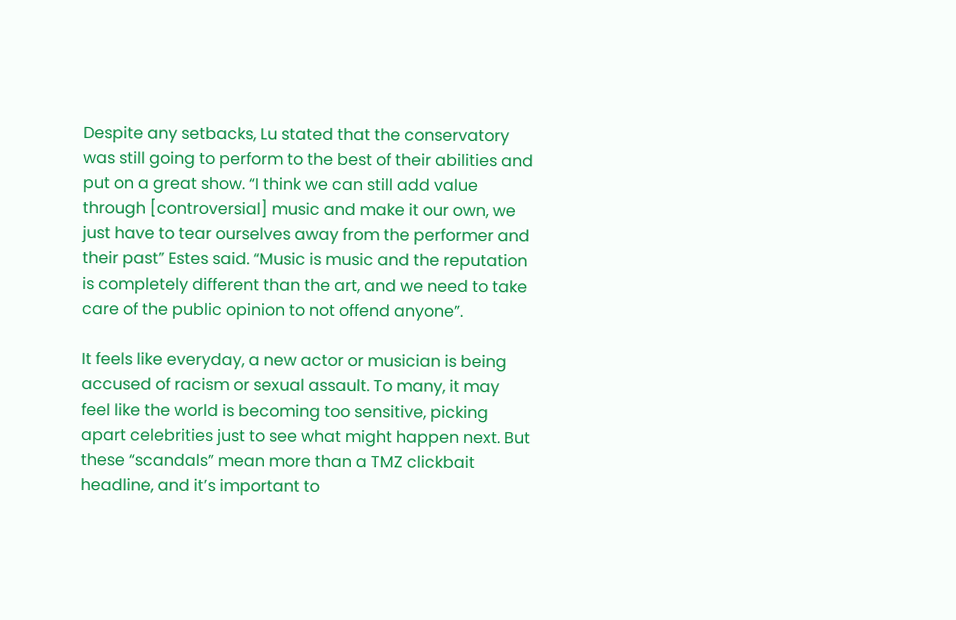Despite any setbacks, Lu stated that the conservatory was still going to perform to the best of their abilities and put on a great show. “I think we can still add value through [controversial] music and make it our own, we just have to tear ourselves away from the performer and their past” Estes said. “Music is music and the reputation is completely different than the art, and we need to take care of the public opinion to not offend anyone”.

It feels like everyday, a new actor or musician is being accused of racism or sexual assault. To many, it may feel like the world is becoming too sensitive, picking apart celebrities just to see what might happen next. But these “scandals” mean more than a TMZ clickbait headline, and it’s important to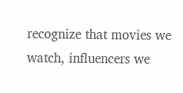recognize that movies we watch, influencers we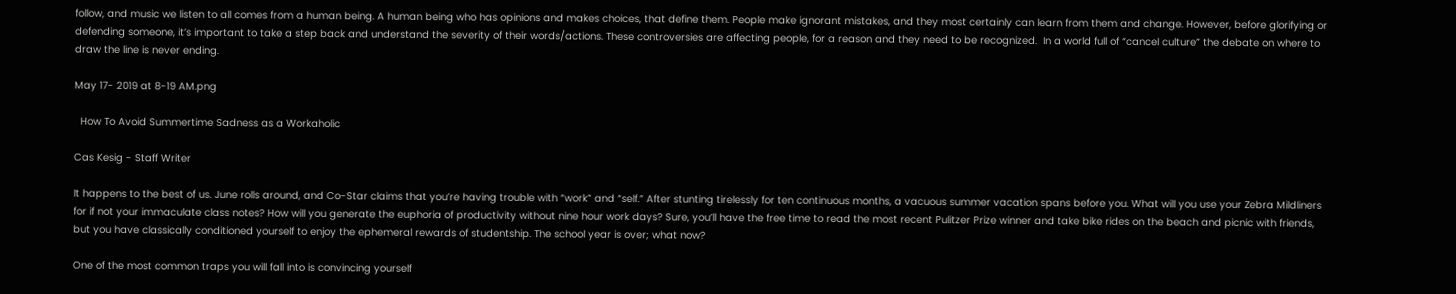follow, and music we listen to all comes from a human being. A human being who has opinions and makes choices, that define them. People make ignorant mistakes, and they most certainly can learn from them and change. However, before glorifying or defending someone, it’s important to take a step back and understand the severity of their words/actions. These controversies are affecting people, for a reason and they need to be recognized.  In a world full of “cancel culture” the debate on where to draw the line is never ending.

May 17- 2019 at 8-19 AM.png

  How To Avoid Summertime Sadness as a Workaholic

Cas Kesig - Staff Writer

It happens to the best of us. June rolls around, and Co-Star claims that you’re having trouble with “work” and “self.” After stunting tirelessly for ten continuous months, a vacuous summer vacation spans before you. What will you use your Zebra Mildliners for if not your immaculate class notes? How will you generate the euphoria of productivity without nine hour work days? Sure, you’ll have the free time to read the most recent Pulitzer Prize winner and take bike rides on the beach and picnic with friends, but you have classically conditioned yourself to enjoy the ephemeral rewards of studentship. The school year is over; what now?

One of the most common traps you will fall into is convincing yourself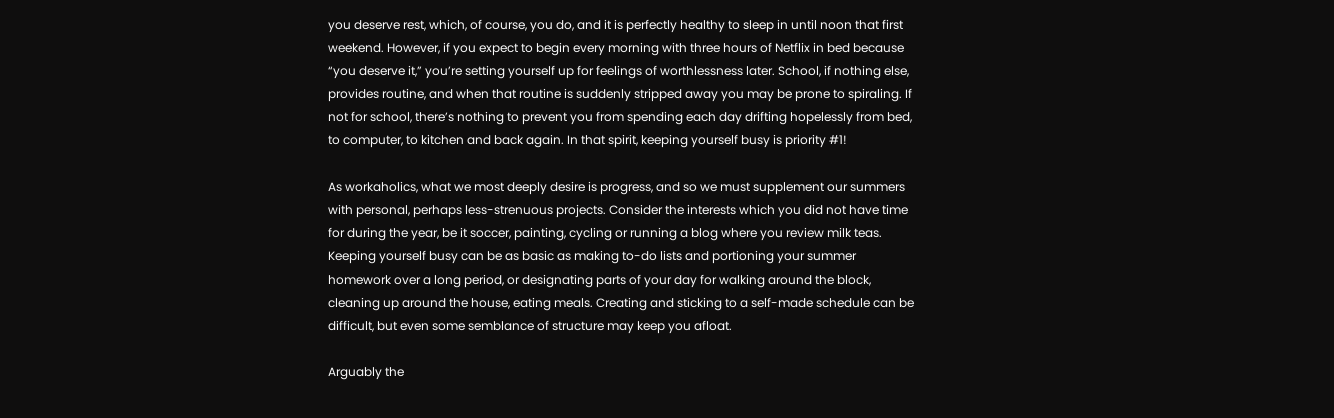you deserve rest, which, of course, you do, and it is perfectly healthy to sleep in until noon that first weekend. However, if you expect to begin every morning with three hours of Netflix in bed because “you deserve it,” you’re setting yourself up for feelings of worthlessness later. School, if nothing else, provides routine, and when that routine is suddenly stripped away you may be prone to spiraling. If not for school, there’s nothing to prevent you from spending each day drifting hopelessly from bed, to computer, to kitchen and back again. In that spirit, keeping yourself busy is priority #1!

As workaholics, what we most deeply desire is progress, and so we must supplement our summers with personal, perhaps less-strenuous projects. Consider the interests which you did not have time for during the year, be it soccer, painting, cycling or running a blog where you review milk teas. Keeping yourself busy can be as basic as making to-do lists and portioning your summer homework over a long period, or designating parts of your day for walking around the block, cleaning up around the house, eating meals. Creating and sticking to a self-made schedule can be difficult, but even some semblance of structure may keep you afloat.

Arguably the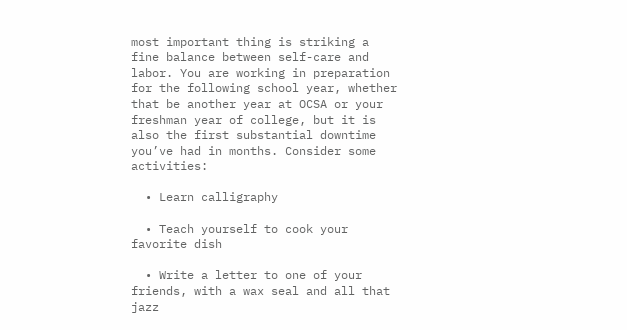most important thing is striking a fine balance between self-care and labor. You are working in preparation for the following school year, whether that be another year at OCSA or your freshman year of college, but it is also the first substantial downtime you’ve had in months. Consider some activities:

  • Learn calligraphy

  • Teach yourself to cook your favorite dish

  • Write a letter to one of your friends, with a wax seal and all that jazz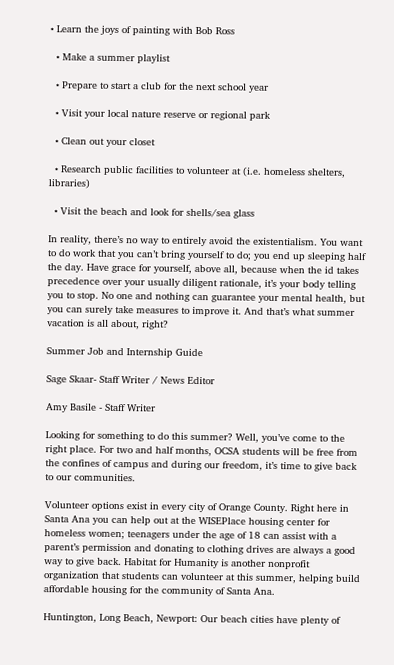• Learn the joys of painting with Bob Ross

  • Make a summer playlist

  • Prepare to start a club for the next school year

  • Visit your local nature reserve or regional park

  • Clean out your closet

  • Research public facilities to volunteer at (i.e. homeless shelters, libraries)

  • Visit the beach and look for shells/sea glass

In reality, there’s no way to entirely avoid the existentialism. You want to do work that you can’t bring yourself to do; you end up sleeping half the day. Have grace for yourself, above all, because when the id takes precedence over your usually diligent rationale, it’s your body telling you to stop. No one and nothing can guarantee your mental health, but you can surely take measures to improve it. And that’s what summer vacation is all about, right?

Summer Job and Internship Guide

Sage Skaar- Staff Writer / News Editor

Amy Basile - Staff Writer

Looking for something to do this summer? Well, you’ve come to the right place. For two and half months, OCSA students will be free from the confines of campus and during our freedom, it’s time to give back to our communities.

Volunteer options exist in every city of Orange County. Right here in Santa Ana you can help out at the WISEPlace housing center for homeless women; teenagers under the age of 18 can assist with a parent’s permission and donating to clothing drives are always a good way to give back. Habitat for Humanity is another nonprofit organization that students can volunteer at this summer, helping build affordable housing for the community of Santa Ana.

Huntington, Long Beach, Newport: Our beach cities have plenty of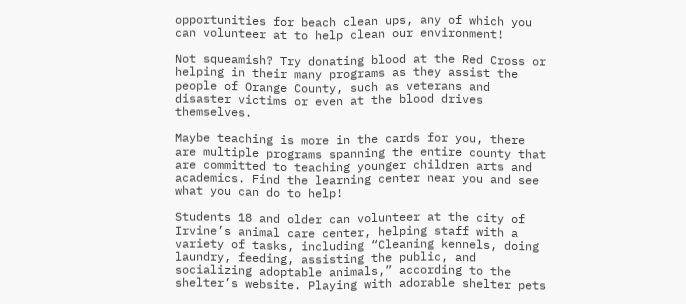opportunities for beach clean ups, any of which you can volunteer at to help clean our environment!

Not squeamish? Try donating blood at the Red Cross or helping in their many programs as they assist the people of Orange County, such as veterans and disaster victims or even at the blood drives themselves.

Maybe teaching is more in the cards for you, there are multiple programs spanning the entire county that are committed to teaching younger children arts and academics. Find the learning center near you and see what you can do to help!

Students 18 and older can volunteer at the city of Irvine’s animal care center, helping staff with a variety of tasks, including “Cleaning kennels, doing laundry, feeding, assisting the public, and socializing adoptable animals,” according to the shelter’s website. Playing with adorable shelter pets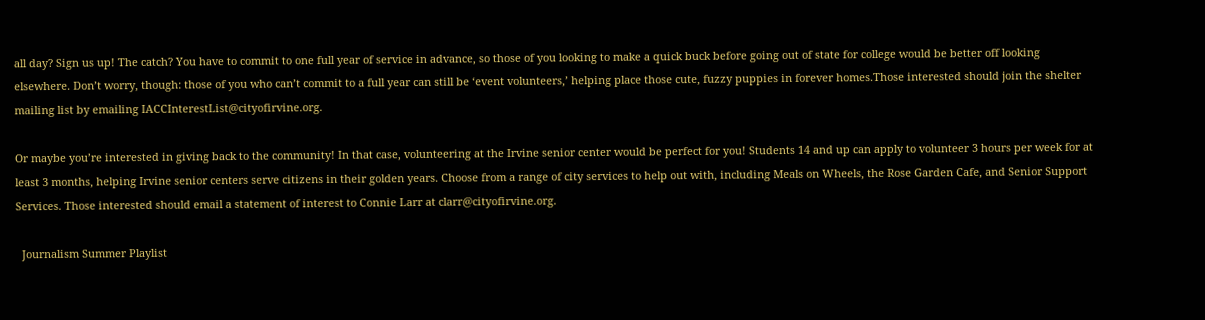all day? Sign us up! The catch? You have to commit to one full year of service in advance, so those of you looking to make a quick buck before going out of state for college would be better off looking elsewhere. Don’t worry, though: those of you who can’t commit to a full year can still be ‘event volunteers,’ helping place those cute, fuzzy puppies in forever homes.Those interested should join the shelter mailing list by emailing IACCInterestList@cityofirvine.org.

Or maybe you’re interested in giving back to the community! In that case, volunteering at the Irvine senior center would be perfect for you! Students 14 and up can apply to volunteer 3 hours per week for at least 3 months, helping Irvine senior centers serve citizens in their golden years. Choose from a range of city services to help out with, including Meals on Wheels, the Rose Garden Cafe, and Senior Support Services. Those interested should email a statement of interest to Connie Larr at clarr@cityofirvine.org.

  Journalism Summer Playlist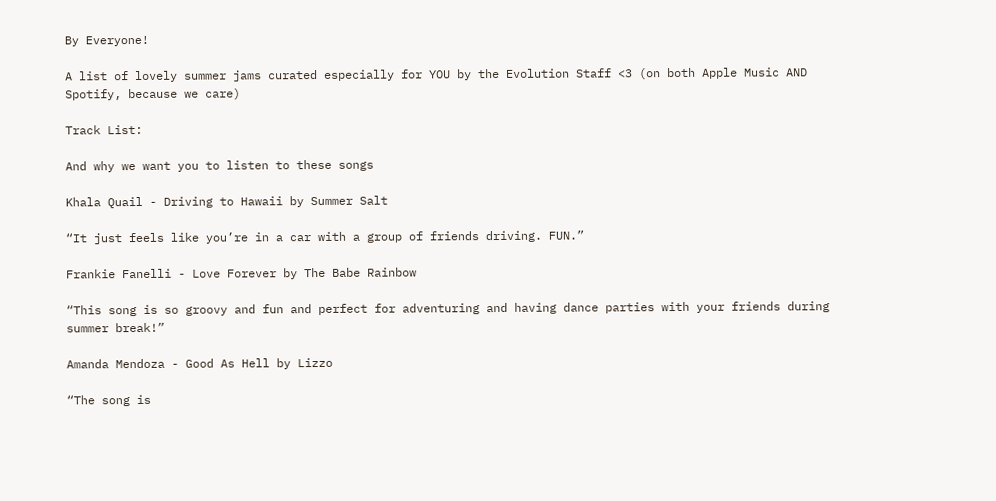By Everyone!

A list of lovely summer jams curated especially for YOU by the Evolution Staff <3 (on both Apple Music AND Spotify, because we care)

Track List:

And why we want you to listen to these songs

Khala Quail - Driving to Hawaii by Summer Salt

“It just feels like you’re in a car with a group of friends driving. FUN.”

Frankie Fanelli - Love Forever by The Babe Rainbow

“This song is so groovy and fun and perfect for adventuring and having dance parties with your friends during summer break!”

Amanda Mendoza - Good As Hell by Lizzo

“The song is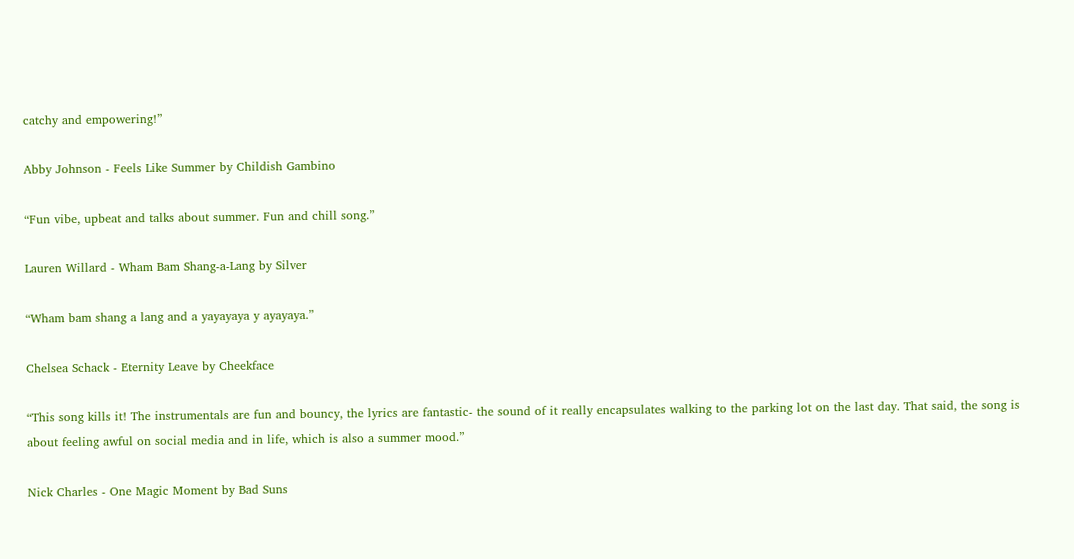catchy and empowering!”

Abby Johnson - Feels Like Summer by Childish Gambino

“Fun vibe, upbeat and talks about summer. Fun and chill song.”

Lauren Willard - Wham Bam Shang-a-Lang by Silver

“Wham bam shang a lang and a yayayaya y ayayaya.”

Chelsea Schack - Eternity Leave by Cheekface

“This song kills it! The instrumentals are fun and bouncy, the lyrics are fantastic- the sound of it really encapsulates walking to the parking lot on the last day. That said, the song is about feeling awful on social media and in life, which is also a summer mood.”

Nick Charles - One Magic Moment by Bad Suns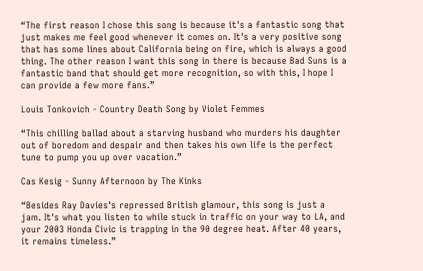“The first reason I chose this song is because it's a fantastic song that just makes me feel good whenever it comes on. It's a very positive song that has some lines about California being on fire, which is always a good thing. The other reason I want this song in there is because Bad Suns is a fantastic band that should get more recognition, so with this, I hope I can provide a few more fans.”

Louis Tonkovich - Country Death Song by Violet Femmes

“This chilling ballad about a starving husband who murders his daughter out of boredom and despair and then takes his own life is the perfect tune to pump you up over vacation.”

Cas Kesig - Sunny Afternoon by The Kinks

“Besides Ray Davies's repressed British glamour, this song is just a jam. It's what you listen to while stuck in traffic on your way to LA, and your 2003 Honda Civic is trapping in the 90 degree heat. After 40 years, it remains timeless.”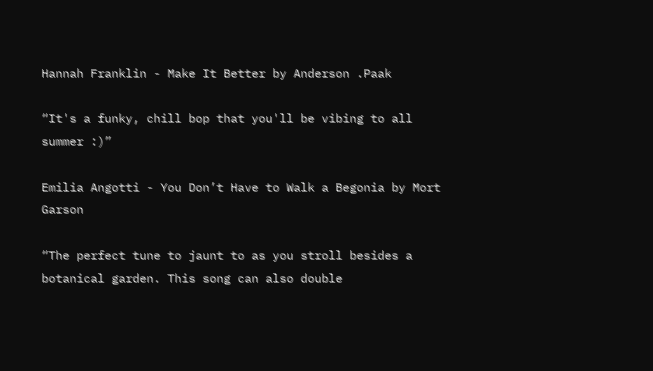Hannah Franklin - Make It Better by Anderson .Paak

“It's a funky, chill bop that you'll be vibing to all summer :)”

Emilia Angotti - You Don’t Have to Walk a Begonia by Mort Garson

“The perfect tune to jaunt to as you stroll besides a botanical garden. This song can also double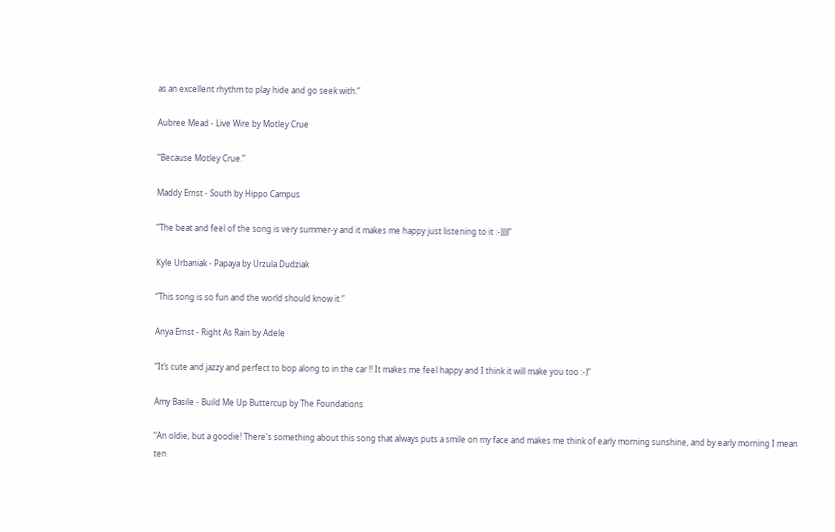as an excellent rhythm to play hide and go seek with.”

Aubree Mead - Live Wire by Motley Crue

“Because Motley Crue.”

Maddy Ernst - South by Hippo Campus

“The beat and feel of the song is very summer-y and it makes me happy just listening to it :-))))”

Kyle Urbaniak - Papaya by Urzula Dudziak

“This song is so fun and the world should know it.”

Anya Ernst - Right As Rain by Adele

“It’s cute and jazzy and perfect to bop along to in the car !! It makes me feel happy and I think it will make you too :-)”

Amy Basile - Build Me Up Buttercup by The Foundations

“An oldie, but a goodie! There's something about this song that always puts a smile on my face and makes me think of early morning sunshine, and by early morning I mean ten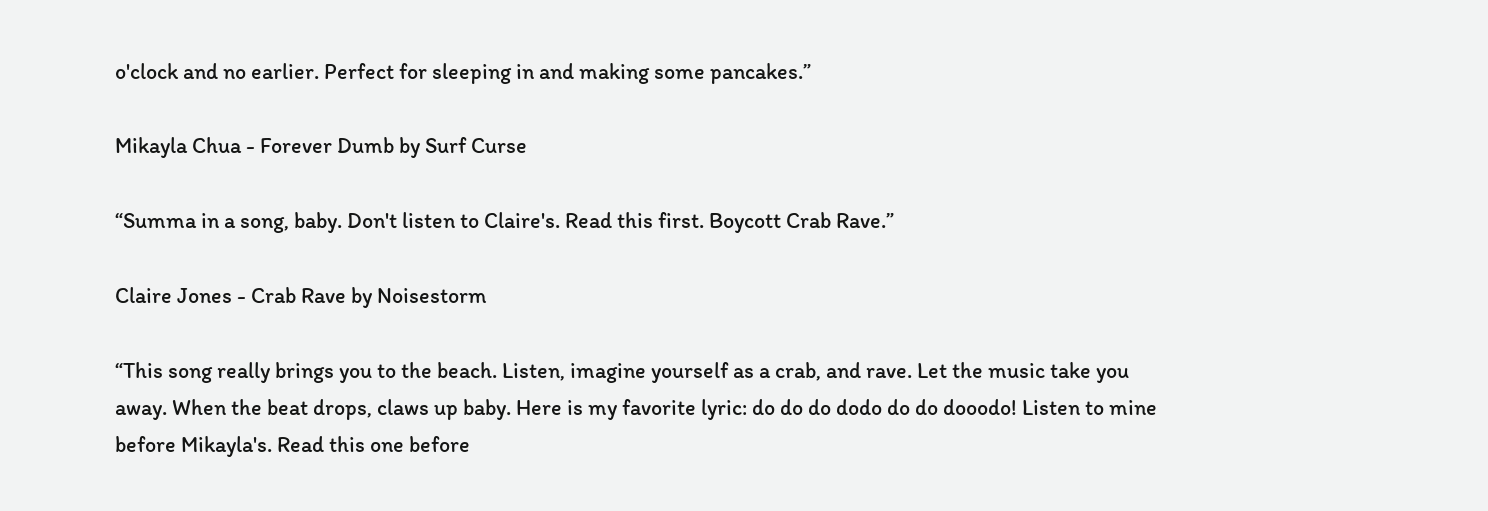o'clock and no earlier. Perfect for sleeping in and making some pancakes.”

Mikayla Chua - Forever Dumb by Surf Curse

“Summa in a song, baby. Don't listen to Claire's. Read this first. Boycott Crab Rave.”

Claire Jones - Crab Rave by Noisestorm

“This song really brings you to the beach. Listen, imagine yourself as a crab, and rave. Let the music take you away. When the beat drops, claws up baby. Here is my favorite lyric: do do do dodo do do dooodo! Listen to mine before Mikayla's. Read this one before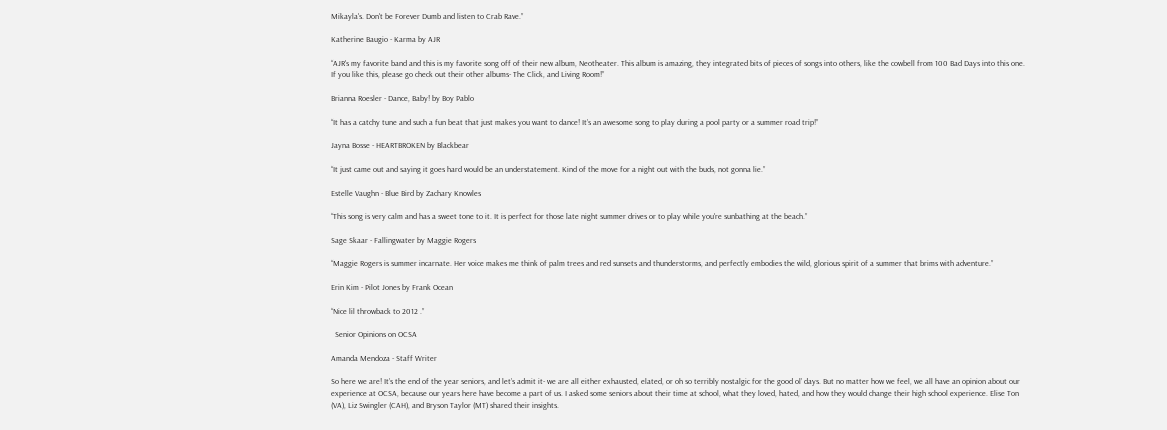Mikayla's. Don't be Forever Dumb and listen to Crab Rave.”

Katherine Baugio - Karma by AJR

“AJR's my favorite band and this is my favorite song off of their new album, Neotheater. This album is amazing, they integrated bits of pieces of songs into others, like the cowbell from 100 Bad Days into this one. If you like this, please go check out their other albums- The Click, and Living Room!”

Brianna Roesler - Dance, Baby! by Boy Pablo

“It has a catchy tune and such a fun beat that just makes you want to dance! It’s an awesome song to play during a pool party or a summer road trip!”

Jayna Bosse - HEARTBROKEN by Blackbear

“It just came out and saying it goes hard would be an understatement. Kind of the move for a night out with the buds, not gonna lie.”

Estelle Vaughn - Blue Bird by Zachary Knowles

“This song is very calm and has a sweet tone to it. It is perfect for those late night summer drives or to play while you're sunbathing at the beach.”

Sage Skaar - Fallingwater by Maggie Rogers

“Maggie Rogers is summer incarnate. Her voice makes me think of palm trees and red sunsets and thunderstorms, and perfectly embodies the wild, glorious spirit of a summer that brims with adventure.”

Erin Kim - Pilot Jones by Frank Ocean

“Nice lil throwback to 2012 .”

  Senior Opinions on OCSA

Amanda Mendoza - Staff Writer

So here we are! It’s the end of the year seniors, and let’s admit it- we are all either exhausted, elated, or oh so terribly nostalgic for the good ol’ days. But no matter how we feel, we all have an opinion about our experience at OCSA, because our years here have become a part of us. I asked some seniors about their time at school, what they loved, hated, and how they would change their high school experience. Elise Ton (VA), Liz Swingler (CAH), and Bryson Taylor (MT) shared their insights.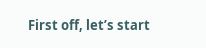First off, let’s start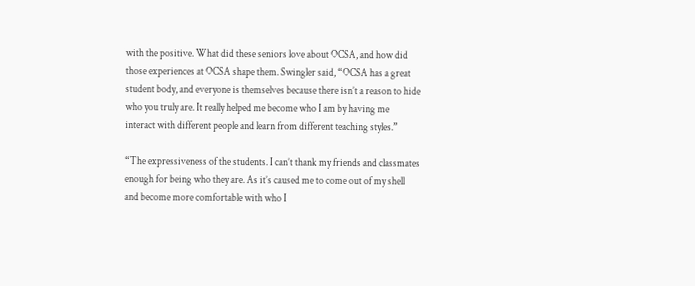with the positive. What did these seniors love about OCSA, and how did those experiences at OCSA shape them. Swingler said, “OCSA has a great student body, and everyone is themselves because there isn’t a reason to hide who you truly are. It really helped me become who I am by having me interact with different people and learn from different teaching styles.”

“The expressiveness of the students. I can’t thank my friends and classmates enough for being who they are. As it’s caused me to come out of my shell and become more comfortable with who I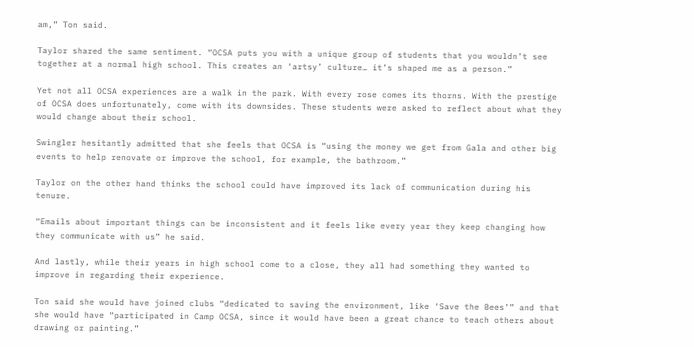am,” Ton said.

Taylor shared the same sentiment. “OCSA puts you with a unique group of students that you wouldn’t see together at a normal high school. This creates an ‘artsy’ culture… it’s shaped me as a person.”

Yet not all OCSA experiences are a walk in the park. With every rose comes its thorns. With the prestige of OCSA does unfortunately, come with its downsides. These students were asked to reflect about what they would change about their school.

Swingler hesitantly admitted that she feels that OCSA is “using the money we get from Gala and other big events to help renovate or improve the school, for example, the bathroom.”

Taylor on the other hand thinks the school could have improved its lack of communication during his tenure.

“Emails about important things can be inconsistent and it feels like every year they keep changing how they communicate with us” he said.

And lastly, while their years in high school come to a close, they all had something they wanted to improve in regarding their experience.

Ton said she would have joined clubs “dedicated to saving the environment, like ‘Save the Bees’” and that she would have “participated in Camp OCSA, since it would have been a great chance to teach others about drawing or painting.”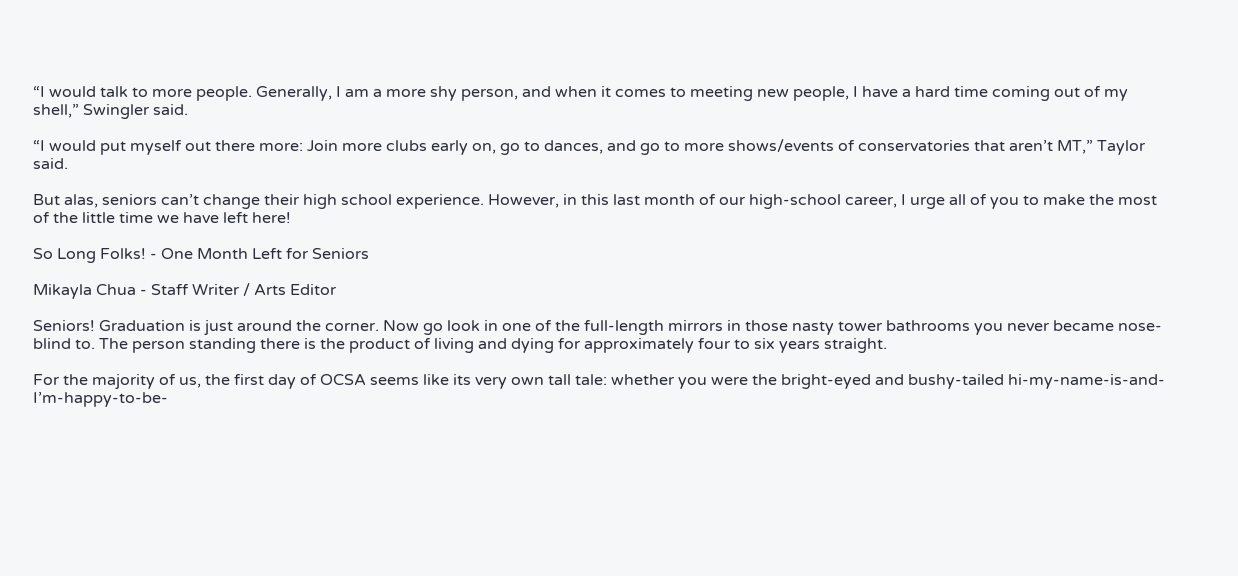“I would talk to more people. Generally, I am a more shy person, and when it comes to meeting new people, I have a hard time coming out of my shell,” Swingler said.

“I would put myself out there more: Join more clubs early on, go to dances, and go to more shows/events of conservatories that aren’t MT,” Taylor said.

But alas, seniors can’t change their high school experience. However, in this last month of our high-school career, I urge all of you to make the most of the little time we have left here!

So Long Folks! - One Month Left for Seniors

Mikayla Chua - Staff Writer / Arts Editor

Seniors! Graduation is just around the corner. Now go look in one of the full-length mirrors in those nasty tower bathrooms you never became nose-blind to. The person standing there is the product of living and dying for approximately four to six years straight.

For the majority of us, the first day of OCSA seems like its very own tall tale: whether you were the bright-eyed and bushy-tailed hi-my-name-is-and-I’m-happy-to-be-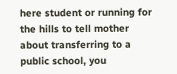here student or running for the hills to tell mother about transferring to a public school, you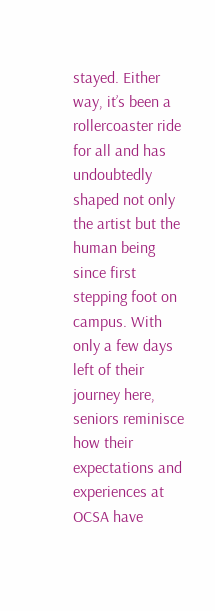stayed. Either way, it’s been a rollercoaster ride for all and has undoubtedly shaped not only the artist but the human being since first stepping foot on campus. With only a few days left of their journey here, seniors reminisce how their expectations and experiences at OCSA have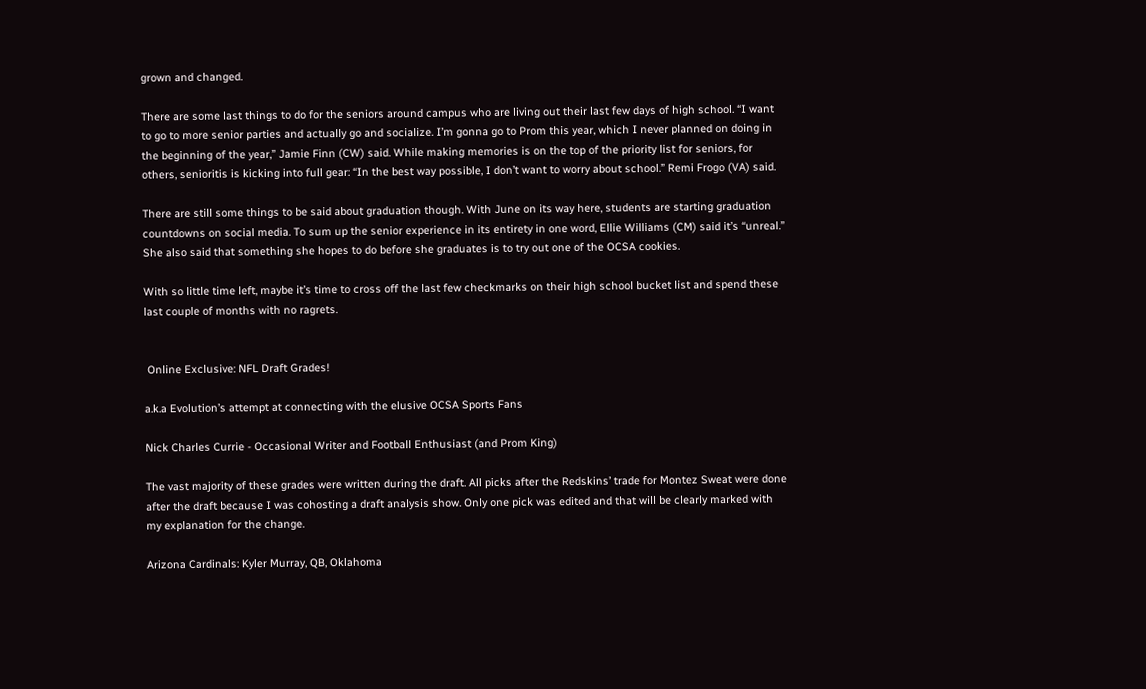grown and changed.

There are some last things to do for the seniors around campus who are living out their last few days of high school. “I want to go to more senior parties and actually go and socialize. I’m gonna go to Prom this year, which I never planned on doing in the beginning of the year,” Jamie Finn (CW) said. While making memories is on the top of the priority list for seniors, for others, senioritis is kicking into full gear: “In the best way possible, I don’t want to worry about school.” Remi Frogo (VA) said.

There are still some things to be said about graduation though. With June on its way here, students are starting graduation countdowns on social media. To sum up the senior experience in its entirety in one word, Ellie Williams (CM) said it’s “unreal.” She also said that something she hopes to do before she graduates is to try out one of the OCSA cookies.

With so little time left, maybe it’s time to cross off the last few checkmarks on their high school bucket list and spend these last couple of months with no ragrets.


 Online Exclusive: NFL Draft Grades!

a.k.a Evolution’s attempt at connecting with the elusive OCSA Sports Fans

Nick Charles Currie - Occasional Writer and Football Enthusiast (and Prom King)

The vast majority of these grades were written during the draft. All picks after the Redskins’ trade for Montez Sweat were done after the draft because I was cohosting a draft analysis show. Only one pick was edited and that will be clearly marked with my explanation for the change.

Arizona Cardinals: Kyler Murray, QB, Oklahoma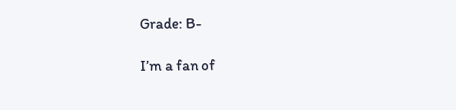Grade: B-

I’m a fan of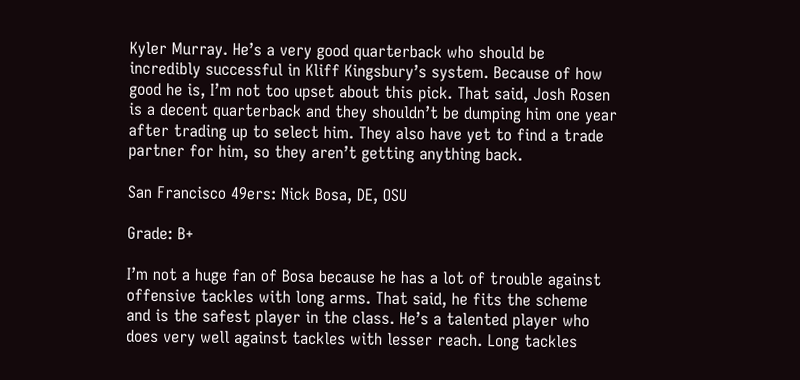Kyler Murray. He’s a very good quarterback who should be incredibly successful in Kliff Kingsbury’s system. Because of how good he is, I’m not too upset about this pick. That said, Josh Rosen is a decent quarterback and they shouldn’t be dumping him one year after trading up to select him. They also have yet to find a trade partner for him, so they aren’t getting anything back.

San Francisco 49ers: Nick Bosa, DE, OSU

Grade: B+

I’m not a huge fan of Bosa because he has a lot of trouble against offensive tackles with long arms. That said, he fits the scheme and is the safest player in the class. He’s a talented player who does very well against tackles with lesser reach. Long tackles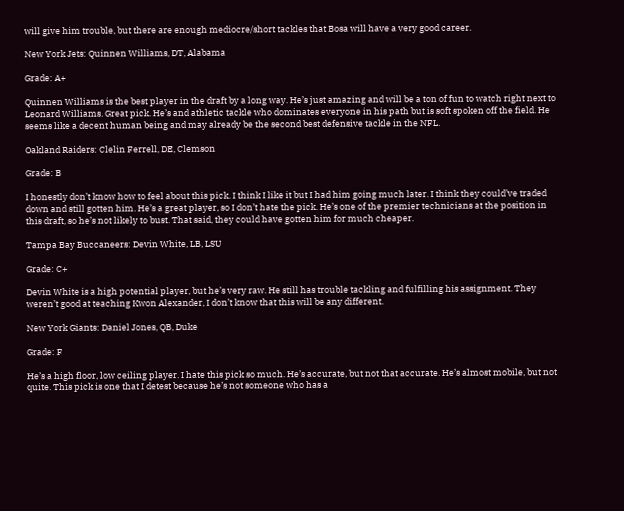will give him trouble, but there are enough mediocre/short tackles that Bosa will have a very good career.

New York Jets: Quinnen Williams, DT, Alabama

Grade: A+

Quinnen Williams is the best player in the draft by a long way. He’s just amazing and will be a ton of fun to watch right next to Leonard Williams. Great pick. He’s and athletic tackle who dominates everyone in his path but is soft spoken off the field. He seems like a decent human being and may already be the second best defensive tackle in the NFL.

Oakland Raiders: Clelin Ferrell, DE, Clemson

Grade: B

I honestly don’t know how to feel about this pick. I think I like it but I had him going much later. I think they could’ve traded down and still gotten him. He’s a great player, so I don’t hate the pick. He’s one of the premier technicians at the position in this draft, so he’s not likely to bust. That said, they could have gotten him for much cheaper.

Tampa Bay Buccaneers: Devin White, LB, LSU

Grade: C+

Devin White is a high potential player, but he’s very raw. He still has trouble tackling and fulfilling his assignment. They weren’t good at teaching Kwon Alexander, I don’t know that this will be any different.

New York Giants: Daniel Jones, QB, Duke

Grade: F

He’s a high floor, low ceiling player. I hate this pick so much. He’s accurate, but not that accurate. He’s almost mobile, but not quite. This pick is one that I detest because he’s not someone who has a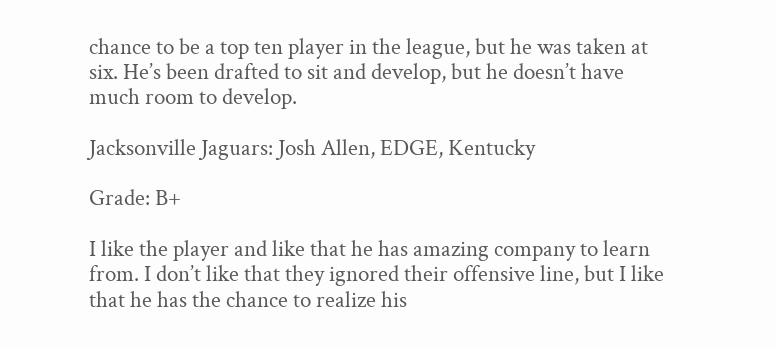chance to be a top ten player in the league, but he was taken at six. He’s been drafted to sit and develop, but he doesn’t have much room to develop.

Jacksonville Jaguars: Josh Allen, EDGE, Kentucky

Grade: B+

I like the player and like that he has amazing company to learn from. I don’t like that they ignored their offensive line, but I like that he has the chance to realize his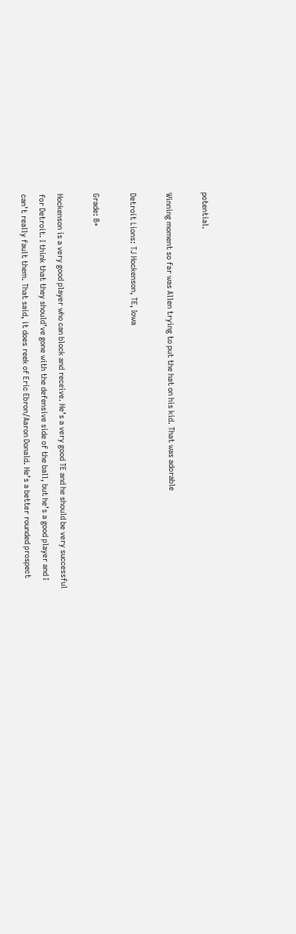potential.

Winning moment so far was Allen trying to put the hat on his kid. That was adorable

Detroit Lions: TJ Hockenson, TE, Iowa

Grade: B+

Hockenson is a very good player who can block and receive. He’s a very good TE and he should be very successful for Detroit. I think that they should’ve gone with the defensive side of the ball, but he’s a good player and I can’t really fault them. That said, it does reek of Eric Ebron/Aaron Donald. He’s a better rounded prospect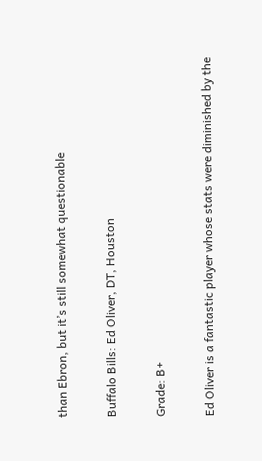than Ebron, but it’s still somewhat questionable

Buffalo Bills: Ed Oliver, DT, Houston

Grade: B+

Ed Oliver is a fantastic player whose stats were diminished by the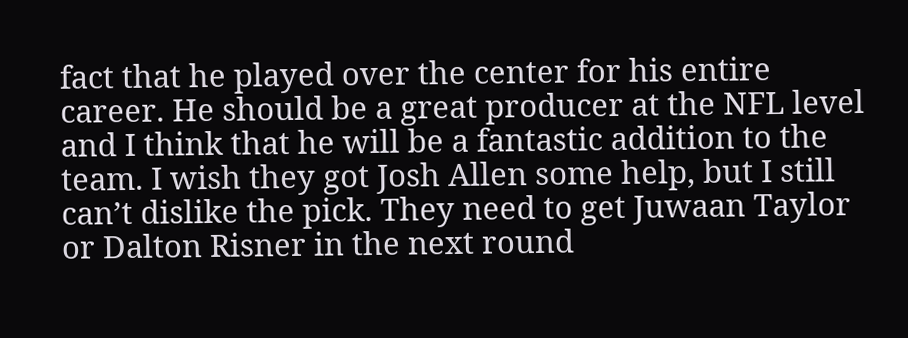fact that he played over the center for his entire career. He should be a great producer at the NFL level and I think that he will be a fantastic addition to the team. I wish they got Josh Allen some help, but I still can’t dislike the pick. They need to get Juwaan Taylor or Dalton Risner in the next round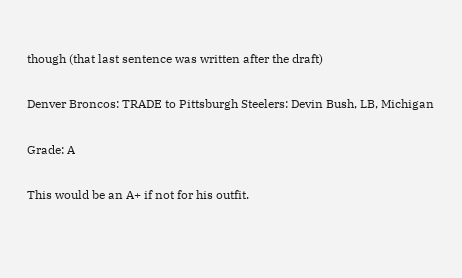though (that last sentence was written after the draft)

Denver Broncos: TRADE to Pittsburgh Steelers: Devin Bush, LB, Michigan

Grade: A

This would be an A+ if not for his outfit.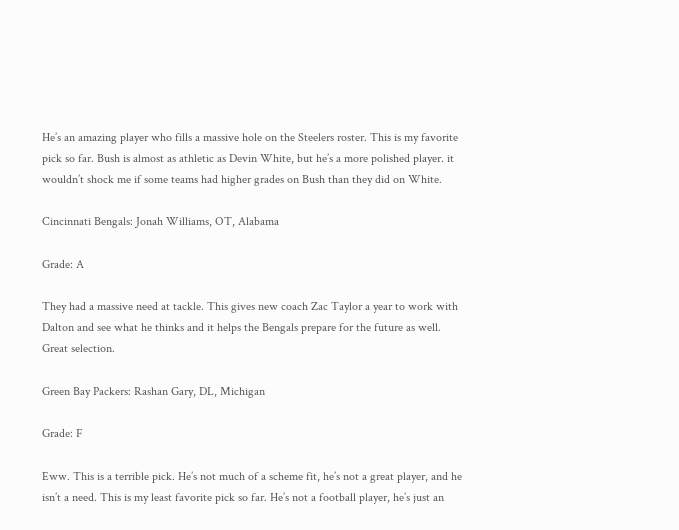He’s an amazing player who fills a massive hole on the Steelers roster. This is my favorite pick so far. Bush is almost as athletic as Devin White, but he’s a more polished player. it wouldn’t shock me if some teams had higher grades on Bush than they did on White.

Cincinnati Bengals: Jonah Williams, OT, Alabama

Grade: A

They had a massive need at tackle. This gives new coach Zac Taylor a year to work with Dalton and see what he thinks and it helps the Bengals prepare for the future as well. Great selection.

Green Bay Packers: Rashan Gary, DL, Michigan

Grade: F

Eww. This is a terrible pick. He’s not much of a scheme fit, he’s not a great player, and he isn’t a need. This is my least favorite pick so far. He’s not a football player, he’s just an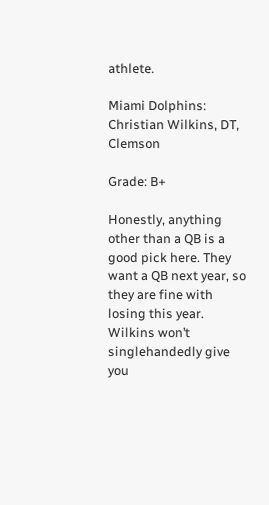athlete.

Miami Dolphins: Christian Wilkins, DT, Clemson

Grade: B+

Honestly, anything other than a QB is a good pick here. They want a QB next year, so they are fine with losing this year. Wilkins won’t singlehandedly give you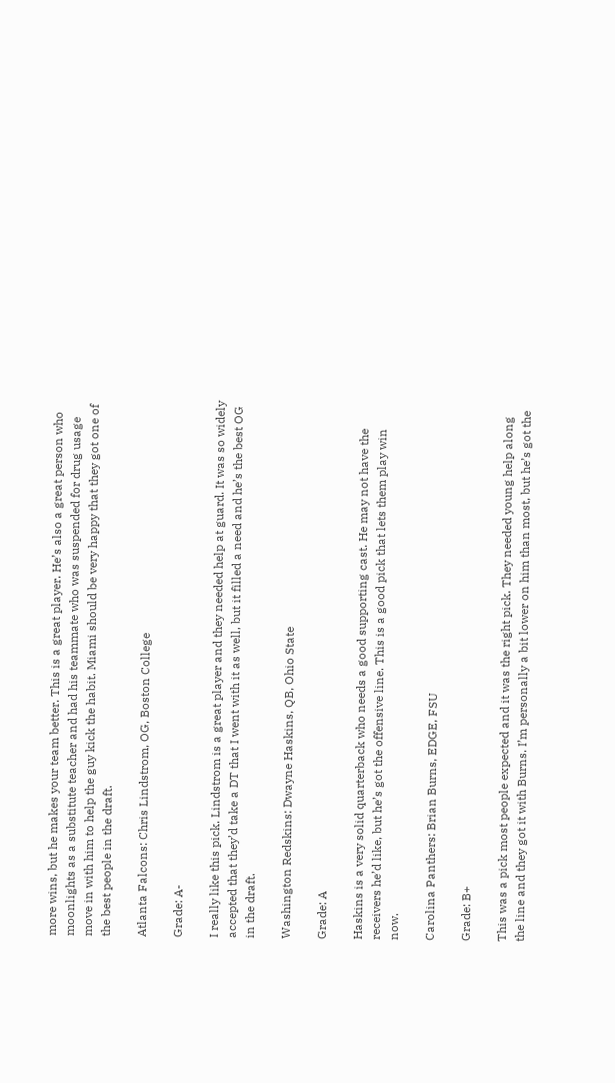more wins, but he makes your team better. This is a great player. He’s also a great person who moonlights as a substitute teacher and had his teammate who was suspended for drug usage move in with him to help the guy kick the habit. Miami should be very happy that they got one of the best people in the draft.

Atlanta Falcons: Chris Lindstrom, OG, Boston College

Grade: A-

I really like this pick. Lindstrom is a great player and they needed help at guard. It was so widely accepted that they’d take a DT that I went with it as well, but it filled a need and he’s the best OG in the draft.

Washington Redskins: Dwayne Haskins, QB, Ohio State

Grade: A

Haskins is a very solid quarterback who needs a good supporting cast. He may not have the receivers he’d like, but he’s got the offensive line. This is a good pick that lets them play win now.

Carolina Panthers: Brian Burns, EDGE, FSU

Grade: B+

This was a pick most people expected and it was the right pick. They needed young help along the line and they got it with Burns. I’m personally a bit lower on him than most, but he’s got the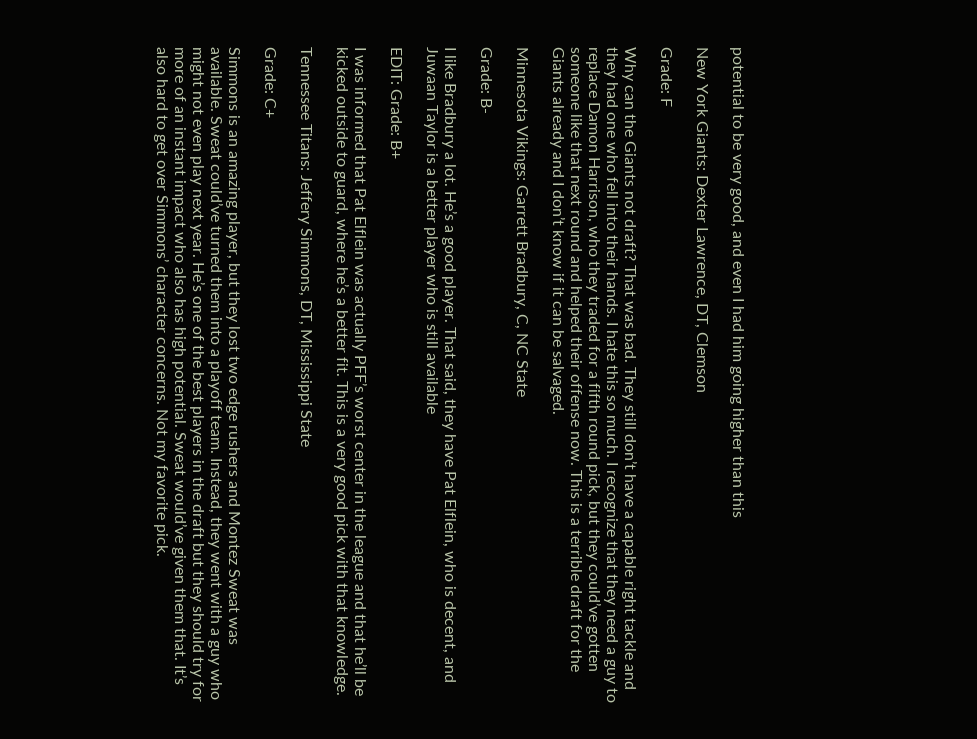potential to be very good, and even I had him going higher than this

New York Giants: Dexter Lawrence, DT, Clemson

Grade: F

Why can the Giants not draft? That was bad. They still don’t have a capable right tackle and they had one who fell into their hands. I hate this so much. I recognize that they need a guy to replace Damon Harrison, who they traded for a fifth round pick, but they could’ve gotten someone like that next round and helped their offense now. This is a terrible draft for the Giants already and I don’t know if it can be salvaged.

Minnesota Vikings: Garrett Bradbury, C, NC State

Grade: B-

I like Bradbury a lot. He’s a good player. That said, they have Pat Elflein, who is decent, and Juwaan Taylor is a better player who is still available

EDIT: Grade: B+

I was informed that Pat Elflein was actually PFF’s worst center in the league and that he’ll be kicked outside to guard, where he’s a better fit. This is a very good pick with that knowledge.

Tennessee Titans: Jeffery Simmons, DT, Mississippi State

Grade: C+

Simmons is an amazing player, but they lost two edge rushers and Montez Sweat was available. Sweat could’ve turned them into a playoff team. Instead, they went with a guy who might not even play next year. He’s one of the best players in the draft but they should try for more of an instant impact who also has high potential. Sweat would’ve given them that. It’s also hard to get over Simmons’ character concerns. Not my favorite pick.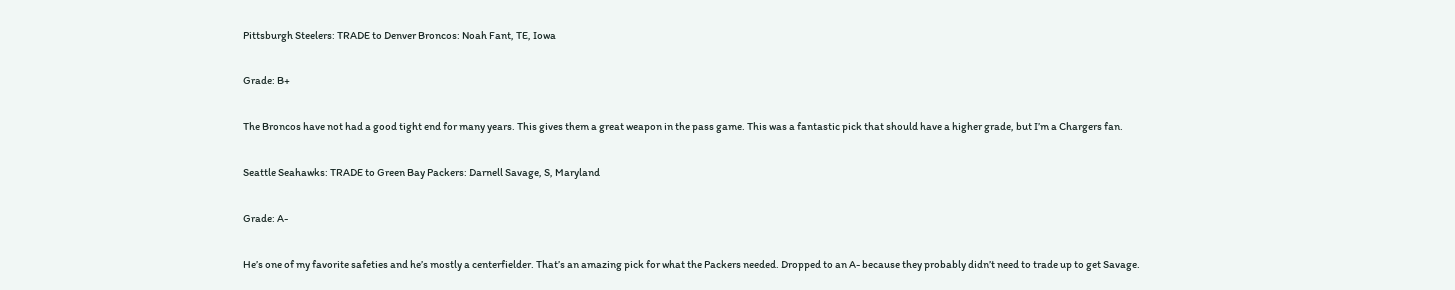Pittsburgh Steelers: TRADE to Denver Broncos: Noah Fant, TE, Iowa

Grade: B+

The Broncos have not had a good tight end for many years. This gives them a great weapon in the pass game. This was a fantastic pick that should have a higher grade, but I’m a Chargers fan.

Seattle Seahawks: TRADE to Green Bay Packers: Darnell Savage, S, Maryland

Grade: A-

He’s one of my favorite safeties and he’s mostly a centerfielder. That’s an amazing pick for what the Packers needed. Dropped to an A- because they probably didn’t need to trade up to get Savage.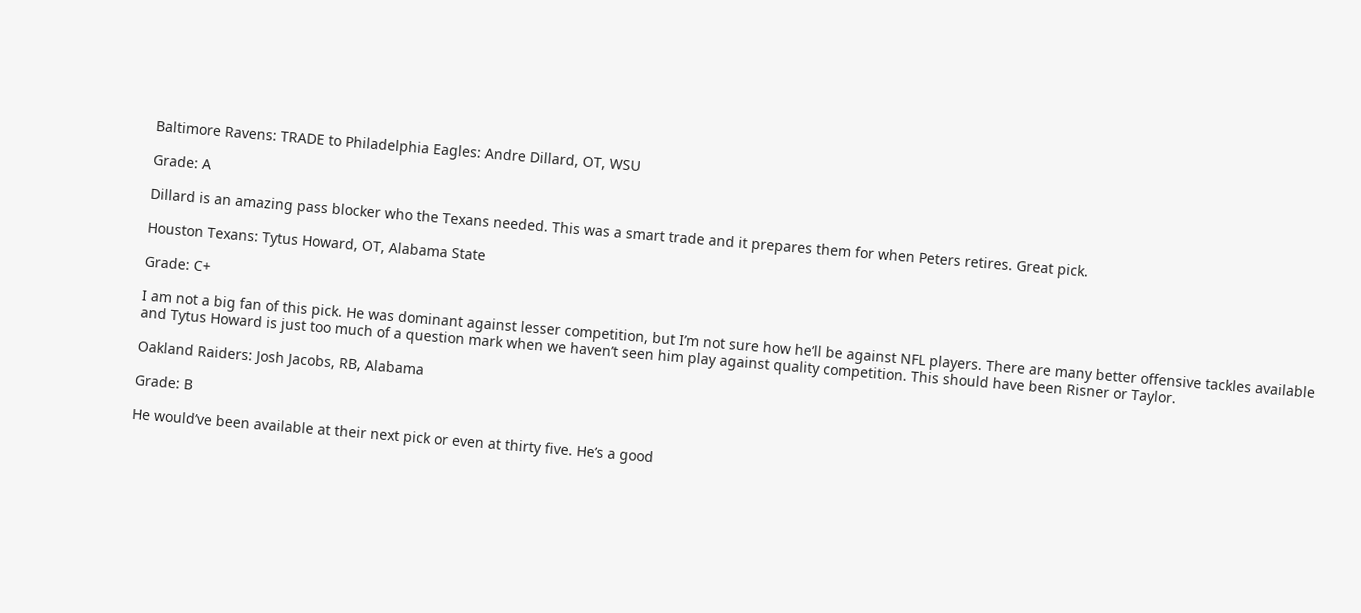Baltimore Ravens: TRADE to Philadelphia Eagles: Andre Dillard, OT, WSU

Grade: A

Dillard is an amazing pass blocker who the Texans needed. This was a smart trade and it prepares them for when Peters retires. Great pick.

Houston Texans: Tytus Howard, OT, Alabama State

Grade: C+

I am not a big fan of this pick. He was dominant against lesser competition, but I’m not sure how he’ll be against NFL players. There are many better offensive tackles available and Tytus Howard is just too much of a question mark when we haven’t seen him play against quality competition. This should have been Risner or Taylor.

Oakland Raiders: Josh Jacobs, RB, Alabama

Grade: B

He would’ve been available at their next pick or even at thirty five. He’s a good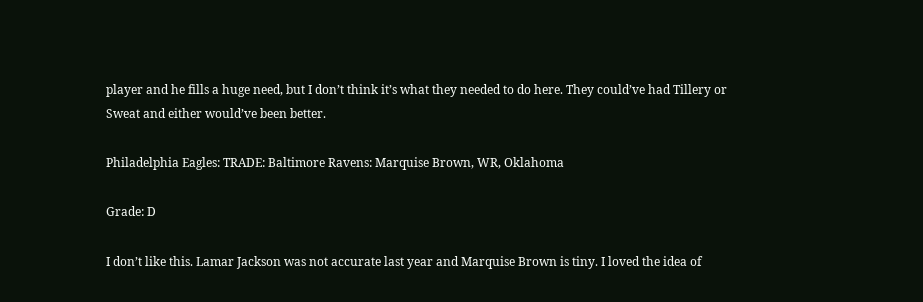player and he fills a huge need, but I don’t think it’s what they needed to do here. They could’ve had Tillery or Sweat and either would’ve been better.

Philadelphia Eagles: TRADE: Baltimore Ravens: Marquise Brown, WR, Oklahoma

Grade: D

I don’t like this. Lamar Jackson was not accurate last year and Marquise Brown is tiny. I loved the idea of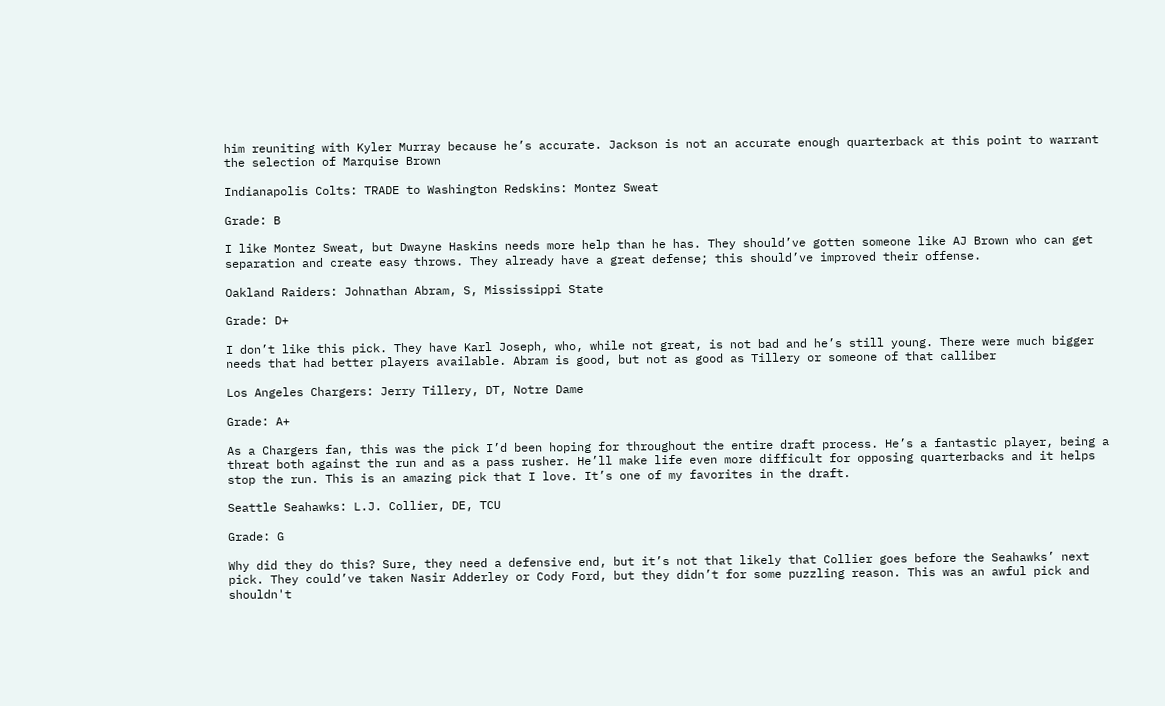him reuniting with Kyler Murray because he’s accurate. Jackson is not an accurate enough quarterback at this point to warrant the selection of Marquise Brown

Indianapolis Colts: TRADE to Washington Redskins: Montez Sweat

Grade: B

I like Montez Sweat, but Dwayne Haskins needs more help than he has. They should’ve gotten someone like AJ Brown who can get separation and create easy throws. They already have a great defense; this should’ve improved their offense.

Oakland Raiders: Johnathan Abram, S, Mississippi State

Grade: D+

I don’t like this pick. They have Karl Joseph, who, while not great, is not bad and he’s still young. There were much bigger needs that had better players available. Abram is good, but not as good as Tillery or someone of that calliber

Los Angeles Chargers: Jerry Tillery, DT, Notre Dame

Grade: A+

As a Chargers fan, this was the pick I’d been hoping for throughout the entire draft process. He’s a fantastic player, being a threat both against the run and as a pass rusher. He’ll make life even more difficult for opposing quarterbacks and it helps stop the run. This is an amazing pick that I love. It’s one of my favorites in the draft.

Seattle Seahawks: L.J. Collier, DE, TCU

Grade: G

Why did they do this? Sure, they need a defensive end, but it’s not that likely that Collier goes before the Seahawks’ next pick. They could’ve taken Nasir Adderley or Cody Ford, but they didn’t for some puzzling reason. This was an awful pick and shouldn't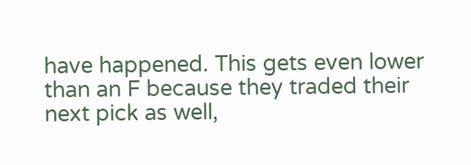have happened. This gets even lower than an F because they traded their next pick as well,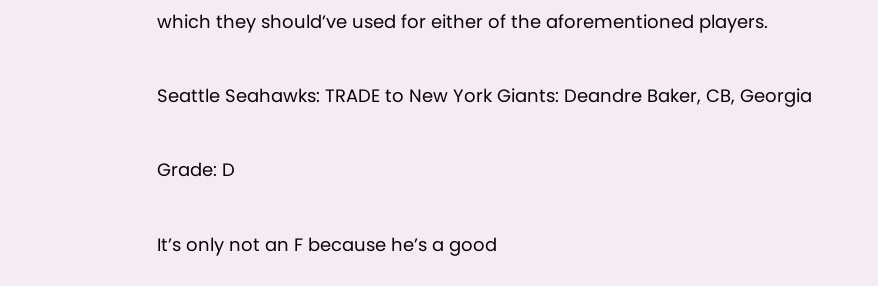which they should’ve used for either of the aforementioned players.

Seattle Seahawks: TRADE to New York Giants: Deandre Baker, CB, Georgia

Grade: D

It’s only not an F because he’s a good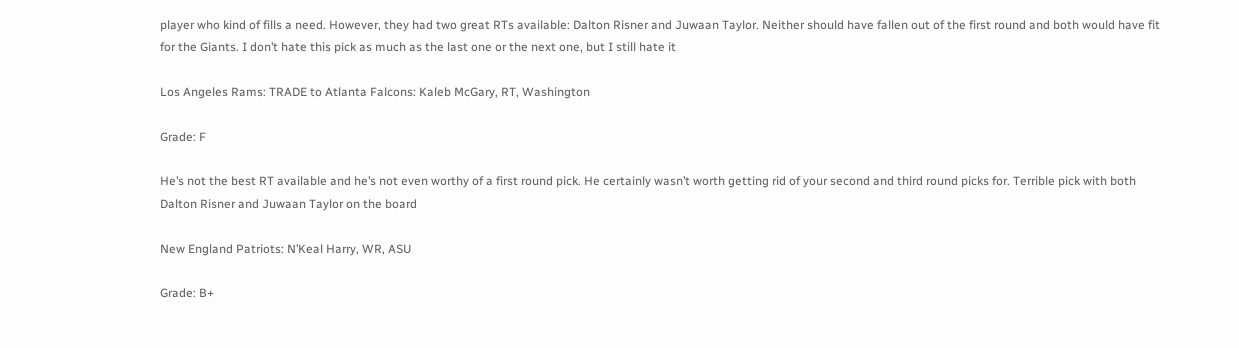player who kind of fills a need. However, they had two great RTs available: Dalton Risner and Juwaan Taylor. Neither should have fallen out of the first round and both would have fit for the Giants. I don’t hate this pick as much as the last one or the next one, but I still hate it

Los Angeles Rams: TRADE to Atlanta Falcons: Kaleb McGary, RT, Washington

Grade: F

He’s not the best RT available and he’s not even worthy of a first round pick. He certainly wasn’t worth getting rid of your second and third round picks for. Terrible pick with both Dalton Risner and Juwaan Taylor on the board

New England Patriots: N’Keal Harry, WR, ASU

Grade: B+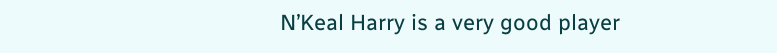N’Keal Harry is a very good player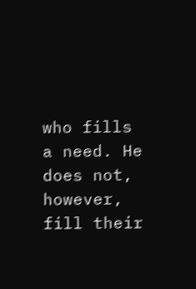who fills a need. He does not, however, fill their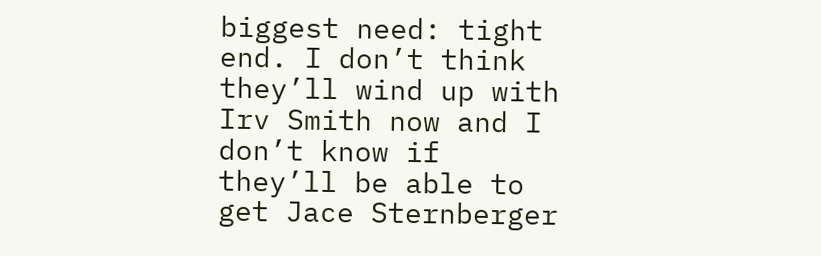biggest need: tight end. I don’t think they’ll wind up with Irv Smith now and I don’t know if they’ll be able to get Jace Sternberger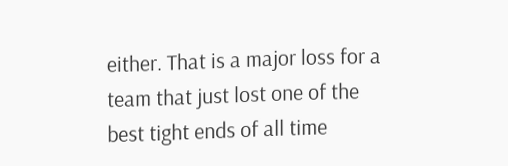either. That is a major loss for a team that just lost one of the best tight ends of all time